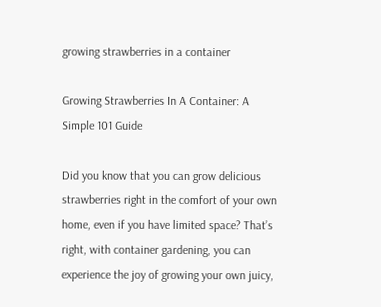growing strawberries in a container

Growing Strawberries In A Container: A Simple 101 Guide

Did you know that you can grow delicious strawberries right in the comfort of your own home, even if you have limited space? That’s right, with container gardening, you can experience the joy of growing your own juicy,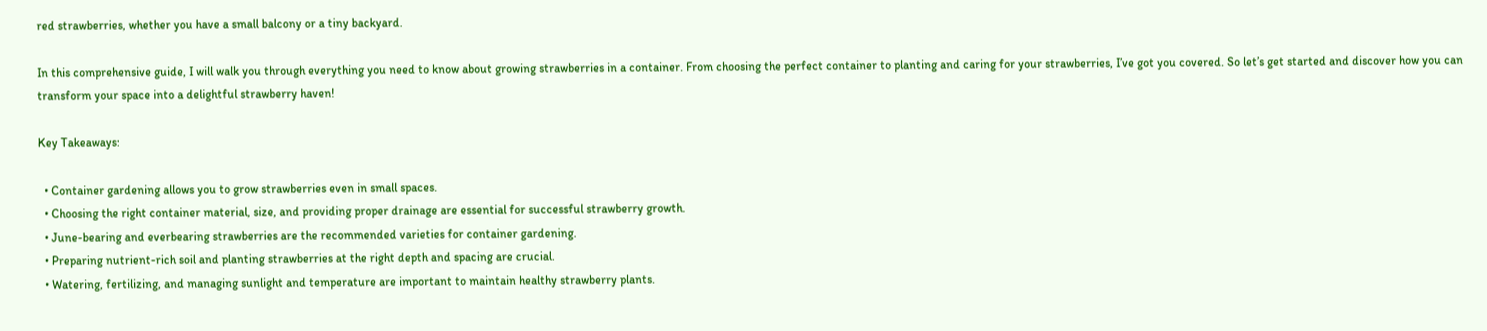red strawberries, whether you have a small balcony or a tiny backyard.

In this comprehensive guide, I will walk you through everything you need to know about growing strawberries in a container. From choosing the perfect container to planting and caring for your strawberries, I’ve got you covered. So let’s get started and discover how you can transform your space into a delightful strawberry haven!

Key Takeaways:

  • Container gardening allows you to grow strawberries even in small spaces.
  • Choosing the right container material, size, and providing proper drainage are essential for successful strawberry growth.
  • June-bearing and everbearing strawberries are the recommended varieties for container gardening.
  • Preparing nutrient-rich soil and planting strawberries at the right depth and spacing are crucial.
  • Watering, fertilizing, and managing sunlight and temperature are important to maintain healthy strawberry plants.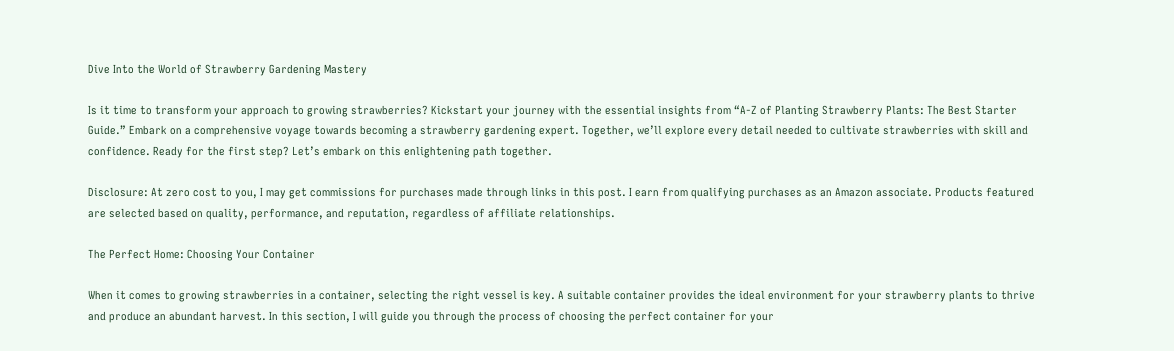Dive Into the World of Strawberry Gardening Mastery

Is it time to transform your approach to growing strawberries? Kickstart your journey with the essential insights from “A-Z of Planting Strawberry Plants: The Best Starter Guide.” Embark on a comprehensive voyage towards becoming a strawberry gardening expert. Together, we’ll explore every detail needed to cultivate strawberries with skill and confidence. Ready for the first step? Let’s embark on this enlightening path together.

Disclosure: At zero cost to you, I may get commissions for purchases made through links in this post. I earn from qualifying purchases as an Amazon associate. Products featured are selected based on quality, performance, and reputation, regardless of affiliate relationships.

The Perfect Home: Choosing Your Container

When it comes to growing strawberries in a container, selecting the right vessel is key. A suitable container provides the ideal environment for your strawberry plants to thrive and produce an abundant harvest. In this section, I will guide you through the process of choosing the perfect container for your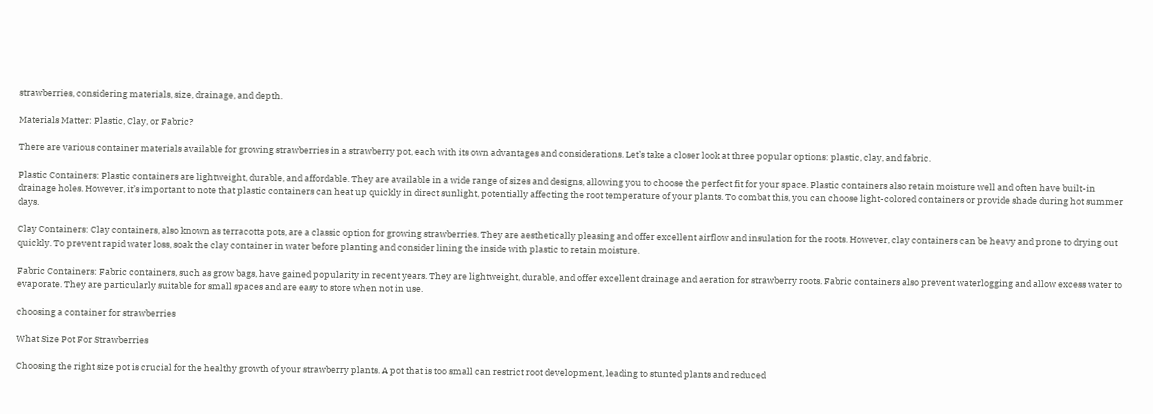strawberries, considering materials, size, drainage, and depth.

Materials Matter: Plastic, Clay, or Fabric?

There are various container materials available for growing strawberries in a strawberry pot, each with its own advantages and considerations. Let’s take a closer look at three popular options: plastic, clay, and fabric.

Plastic Containers: Plastic containers are lightweight, durable, and affordable. They are available in a wide range of sizes and designs, allowing you to choose the perfect fit for your space. Plastic containers also retain moisture well and often have built-in drainage holes. However, it’s important to note that plastic containers can heat up quickly in direct sunlight, potentially affecting the root temperature of your plants. To combat this, you can choose light-colored containers or provide shade during hot summer days.

Clay Containers: Clay containers, also known as terracotta pots, are a classic option for growing strawberries. They are aesthetically pleasing and offer excellent airflow and insulation for the roots. However, clay containers can be heavy and prone to drying out quickly. To prevent rapid water loss, soak the clay container in water before planting and consider lining the inside with plastic to retain moisture.

Fabric Containers: Fabric containers, such as grow bags, have gained popularity in recent years. They are lightweight, durable, and offer excellent drainage and aeration for strawberry roots. Fabric containers also prevent waterlogging and allow excess water to evaporate. They are particularly suitable for small spaces and are easy to store when not in use.

choosing a container for strawberries

What Size Pot For Strawberries

Choosing the right size pot is crucial for the healthy growth of your strawberry plants. A pot that is too small can restrict root development, leading to stunted plants and reduced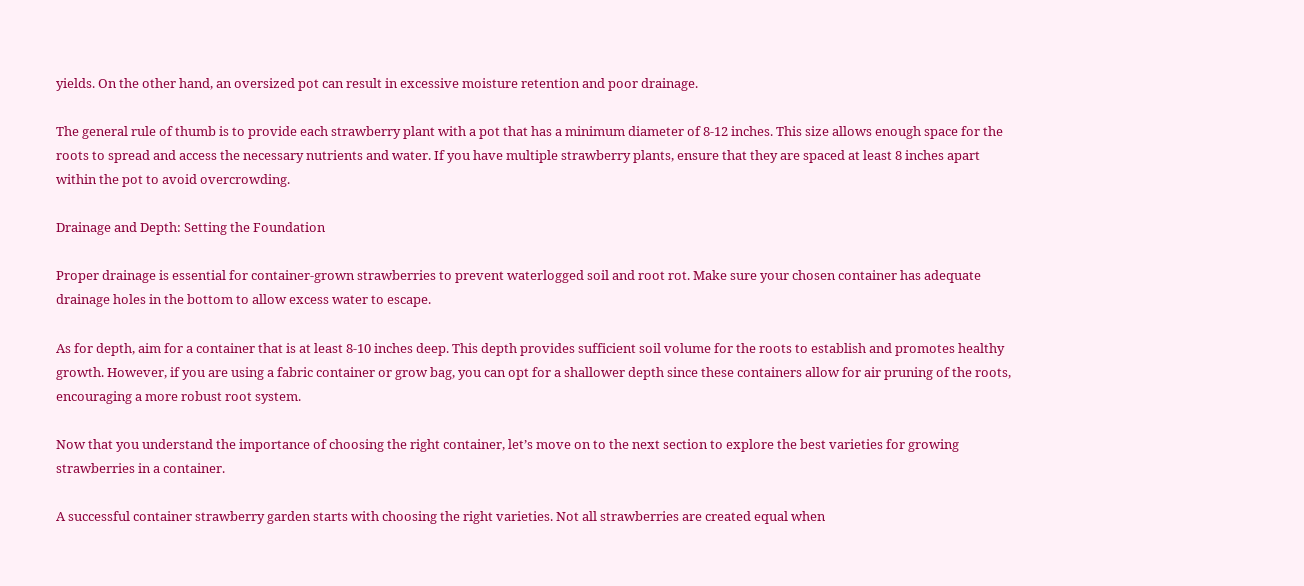yields. On the other hand, an oversized pot can result in excessive moisture retention and poor drainage.

The general rule of thumb is to provide each strawberry plant with a pot that has a minimum diameter of 8-12 inches. This size allows enough space for the roots to spread and access the necessary nutrients and water. If you have multiple strawberry plants, ensure that they are spaced at least 8 inches apart within the pot to avoid overcrowding.

Drainage and Depth: Setting the Foundation

Proper drainage is essential for container-grown strawberries to prevent waterlogged soil and root rot. Make sure your chosen container has adequate drainage holes in the bottom to allow excess water to escape.

As for depth, aim for a container that is at least 8-10 inches deep. This depth provides sufficient soil volume for the roots to establish and promotes healthy growth. However, if you are using a fabric container or grow bag, you can opt for a shallower depth since these containers allow for air pruning of the roots, encouraging a more robust root system.

Now that you understand the importance of choosing the right container, let’s move on to the next section to explore the best varieties for growing strawberries in a container.

A successful container strawberry garden starts with choosing the right varieties. Not all strawberries are created equal when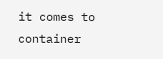it comes to container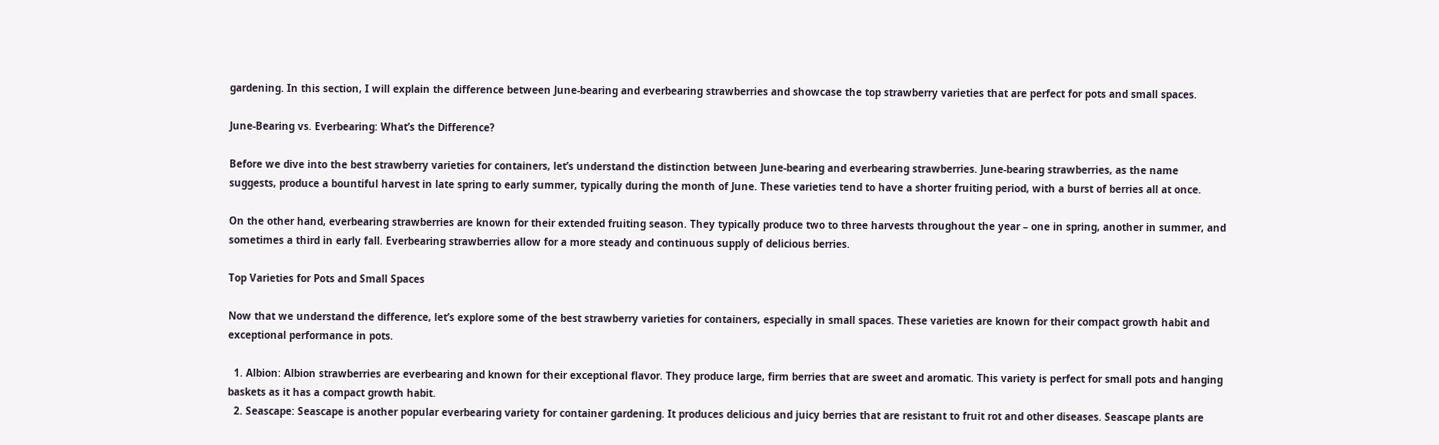gardening. In this section, I will explain the difference between June-bearing and everbearing strawberries and showcase the top strawberry varieties that are perfect for pots and small spaces.

June-Bearing vs. Everbearing: What’s the Difference?

Before we dive into the best strawberry varieties for containers, let’s understand the distinction between June-bearing and everbearing strawberries. June-bearing strawberries, as the name suggests, produce a bountiful harvest in late spring to early summer, typically during the month of June. These varieties tend to have a shorter fruiting period, with a burst of berries all at once.

On the other hand, everbearing strawberries are known for their extended fruiting season. They typically produce two to three harvests throughout the year – one in spring, another in summer, and sometimes a third in early fall. Everbearing strawberries allow for a more steady and continuous supply of delicious berries.

Top Varieties for Pots and Small Spaces

Now that we understand the difference, let’s explore some of the best strawberry varieties for containers, especially in small spaces. These varieties are known for their compact growth habit and exceptional performance in pots.

  1. Albion: Albion strawberries are everbearing and known for their exceptional flavor. They produce large, firm berries that are sweet and aromatic. This variety is perfect for small pots and hanging baskets as it has a compact growth habit.
  2. Seascape: Seascape is another popular everbearing variety for container gardening. It produces delicious and juicy berries that are resistant to fruit rot and other diseases. Seascape plants are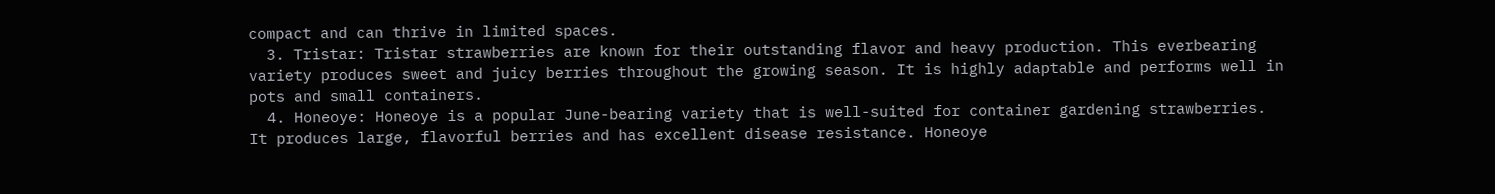compact and can thrive in limited spaces.
  3. Tristar: Tristar strawberries are known for their outstanding flavor and heavy production. This everbearing variety produces sweet and juicy berries throughout the growing season. It is highly adaptable and performs well in pots and small containers.
  4. Honeoye: Honeoye is a popular June-bearing variety that is well-suited for container gardening strawberries. It produces large, flavorful berries and has excellent disease resistance. Honeoye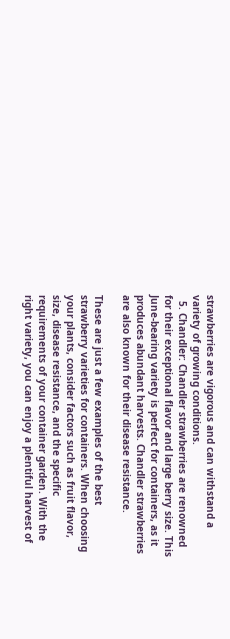strawberries are vigorous and can withstand a variety of growing conditions.
  5. Chandler: Chandler strawberries are renowned for their exceptional flavor and large berry size. This June-bearing variety is perfect for containers, as it produces abundant harvests. Chandler strawberries are also known for their disease resistance.

These are just a few examples of the best strawberry varieties for containers. When choosing your plants, consider factors such as fruit flavor, size, disease resistance, and the specific requirements of your container garden. With the right variety, you can enjoy a plentiful harvest of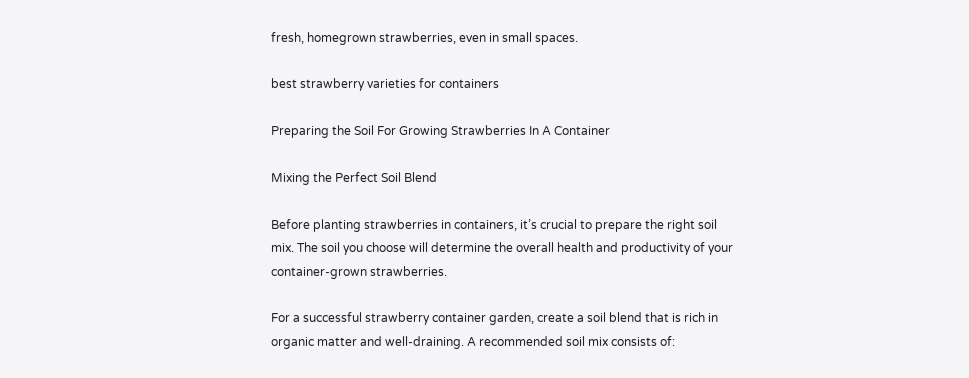fresh, homegrown strawberries, even in small spaces.

best strawberry varieties for containers

Preparing the Soil For Growing Strawberries In A Container

Mixing the Perfect Soil Blend

Before planting strawberries in containers, it’s crucial to prepare the right soil mix. The soil you choose will determine the overall health and productivity of your container-grown strawberries.

For a successful strawberry container garden, create a soil blend that is rich in organic matter and well-draining. A recommended soil mix consists of: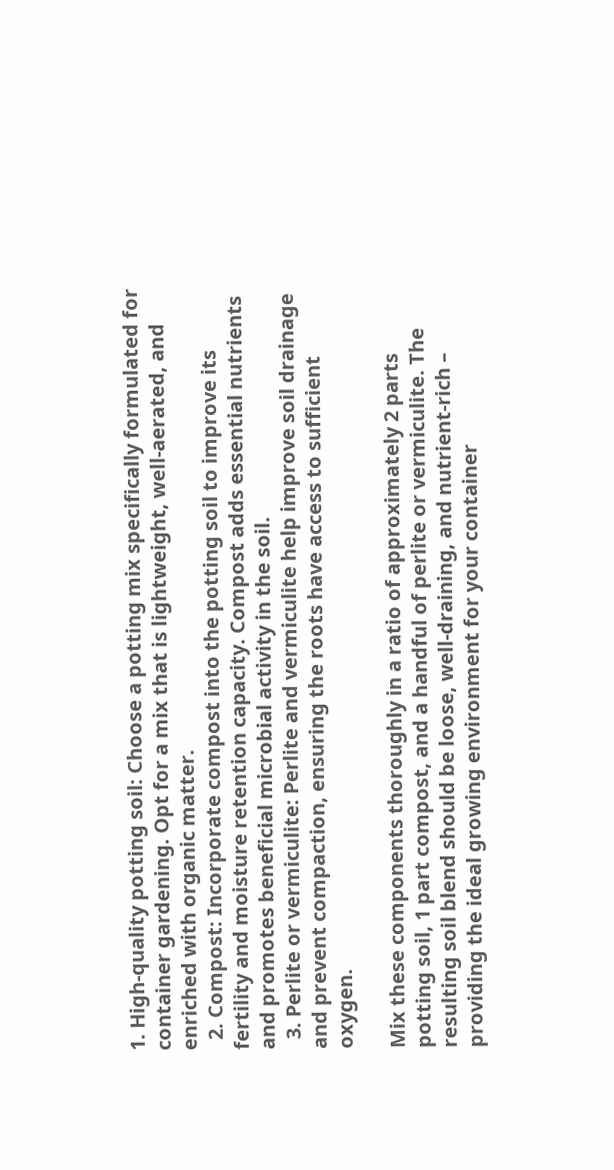1. High-quality potting soil: Choose a potting mix specifically formulated for container gardening. Opt for a mix that is lightweight, well-aerated, and enriched with organic matter.
  2. Compost: Incorporate compost into the potting soil to improve its fertility and moisture retention capacity. Compost adds essential nutrients and promotes beneficial microbial activity in the soil.
  3. Perlite or vermiculite: Perlite and vermiculite help improve soil drainage and prevent compaction, ensuring the roots have access to sufficient oxygen.

Mix these components thoroughly in a ratio of approximately 2 parts potting soil, 1 part compost, and a handful of perlite or vermiculite. The resulting soil blend should be loose, well-draining, and nutrient-rich – providing the ideal growing environment for your container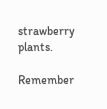strawberry plants.

Remember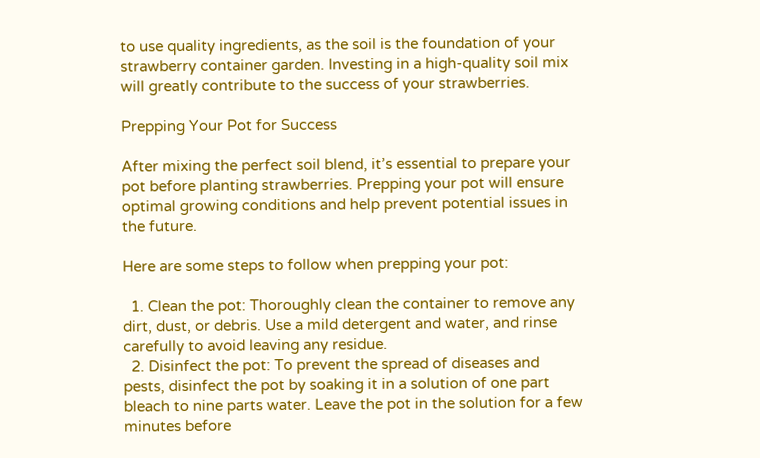to use quality ingredients, as the soil is the foundation of your strawberry container garden. Investing in a high-quality soil mix will greatly contribute to the success of your strawberries.

Prepping Your Pot for Success

After mixing the perfect soil blend, it’s essential to prepare your pot before planting strawberries. Prepping your pot will ensure optimal growing conditions and help prevent potential issues in the future.

Here are some steps to follow when prepping your pot:

  1. Clean the pot: Thoroughly clean the container to remove any dirt, dust, or debris. Use a mild detergent and water, and rinse carefully to avoid leaving any residue.
  2. Disinfect the pot: To prevent the spread of diseases and pests, disinfect the pot by soaking it in a solution of one part bleach to nine parts water. Leave the pot in the solution for a few minutes before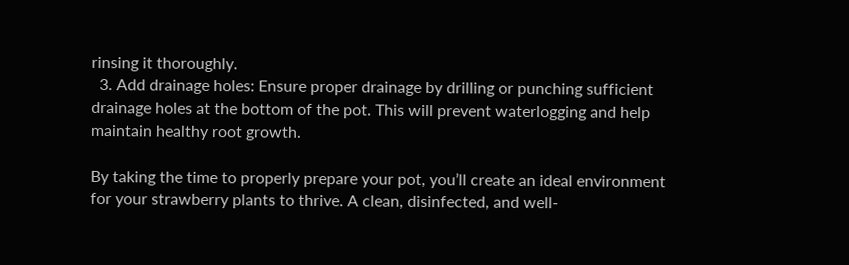rinsing it thoroughly.
  3. Add drainage holes: Ensure proper drainage by drilling or punching sufficient drainage holes at the bottom of the pot. This will prevent waterlogging and help maintain healthy root growth.

By taking the time to properly prepare your pot, you’ll create an ideal environment for your strawberry plants to thrive. A clean, disinfected, and well-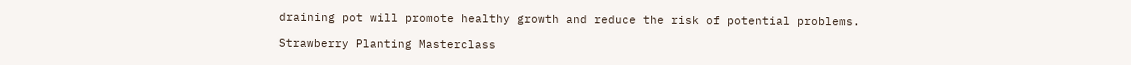draining pot will promote healthy growth and reduce the risk of potential problems.

Strawberry Planting Masterclass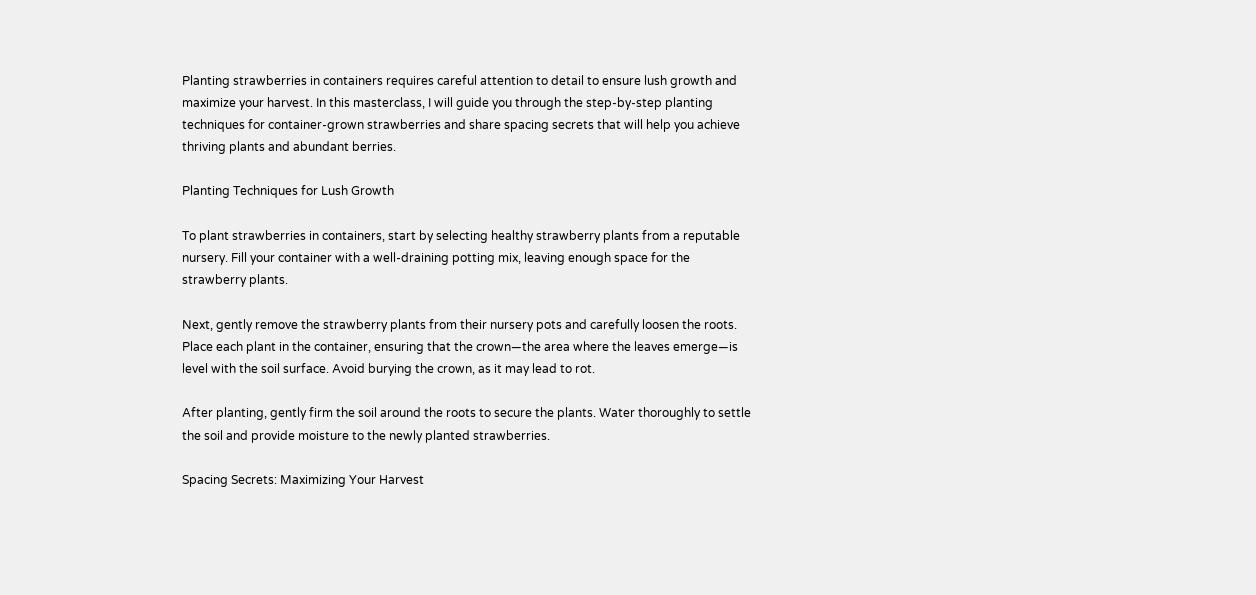Planting strawberries in containers requires careful attention to detail to ensure lush growth and maximize your harvest. In this masterclass, I will guide you through the step-by-step planting techniques for container-grown strawberries and share spacing secrets that will help you achieve thriving plants and abundant berries.

Planting Techniques for Lush Growth

To plant strawberries in containers, start by selecting healthy strawberry plants from a reputable nursery. Fill your container with a well-draining potting mix, leaving enough space for the strawberry plants.

Next, gently remove the strawberry plants from their nursery pots and carefully loosen the roots. Place each plant in the container, ensuring that the crown—the area where the leaves emerge—is level with the soil surface. Avoid burying the crown, as it may lead to rot.

After planting, gently firm the soil around the roots to secure the plants. Water thoroughly to settle the soil and provide moisture to the newly planted strawberries.

Spacing Secrets: Maximizing Your Harvest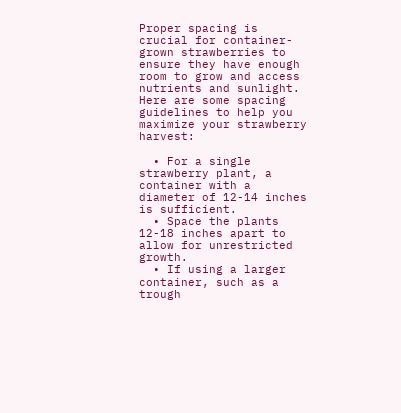Proper spacing is crucial for container-grown strawberries to ensure they have enough room to grow and access nutrients and sunlight. Here are some spacing guidelines to help you maximize your strawberry harvest:

  • For a single strawberry plant, a container with a diameter of 12-14 inches is sufficient.
  • Space the plants 12-18 inches apart to allow for unrestricted growth.
  • If using a larger container, such as a trough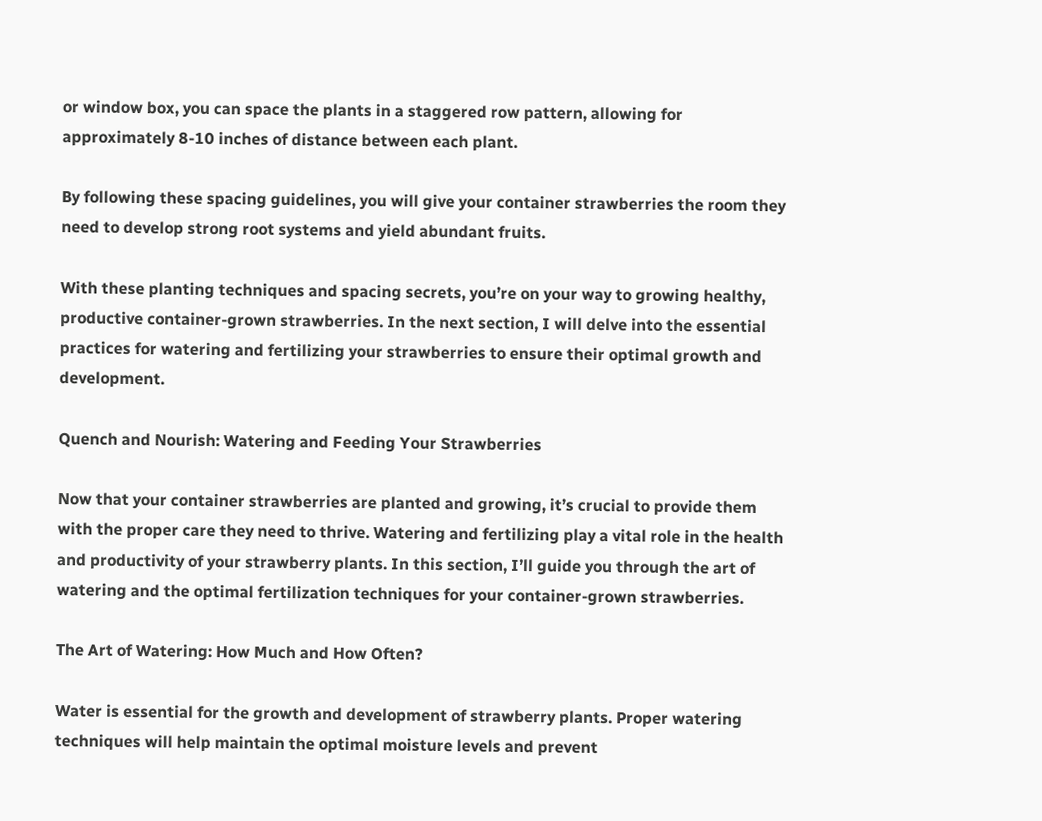or window box, you can space the plants in a staggered row pattern, allowing for approximately 8-10 inches of distance between each plant.

By following these spacing guidelines, you will give your container strawberries the room they need to develop strong root systems and yield abundant fruits.

With these planting techniques and spacing secrets, you’re on your way to growing healthy, productive container-grown strawberries. In the next section, I will delve into the essential practices for watering and fertilizing your strawberries to ensure their optimal growth and development.

Quench and Nourish: Watering and Feeding Your Strawberries

Now that your container strawberries are planted and growing, it’s crucial to provide them with the proper care they need to thrive. Watering and fertilizing play a vital role in the health and productivity of your strawberry plants. In this section, I’ll guide you through the art of watering and the optimal fertilization techniques for your container-grown strawberries.

The Art of Watering: How Much and How Often?

Water is essential for the growth and development of strawberry plants. Proper watering techniques will help maintain the optimal moisture levels and prevent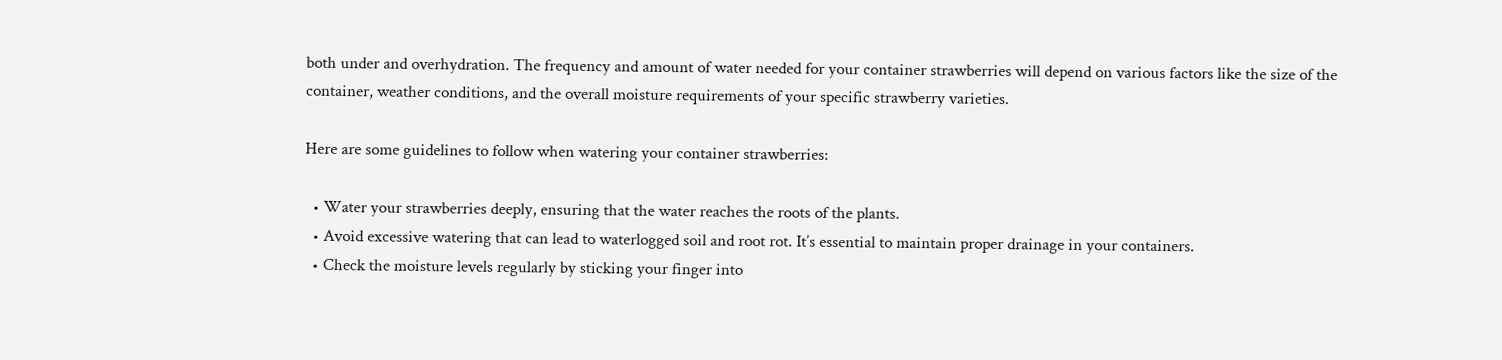both under and overhydration. The frequency and amount of water needed for your container strawberries will depend on various factors like the size of the container, weather conditions, and the overall moisture requirements of your specific strawberry varieties.

Here are some guidelines to follow when watering your container strawberries:

  • Water your strawberries deeply, ensuring that the water reaches the roots of the plants.
  • Avoid excessive watering that can lead to waterlogged soil and root rot. It’s essential to maintain proper drainage in your containers.
  • Check the moisture levels regularly by sticking your finger into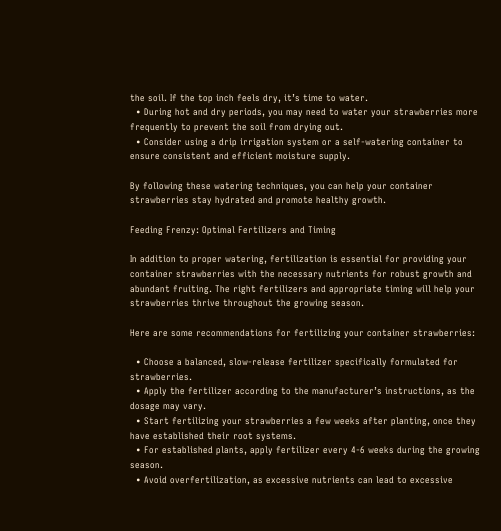the soil. If the top inch feels dry, it’s time to water.
  • During hot and dry periods, you may need to water your strawberries more frequently to prevent the soil from drying out.
  • Consider using a drip irrigation system or a self-watering container to ensure consistent and efficient moisture supply.

By following these watering techniques, you can help your container strawberries stay hydrated and promote healthy growth.

Feeding Frenzy: Optimal Fertilizers and Timing

In addition to proper watering, fertilization is essential for providing your container strawberries with the necessary nutrients for robust growth and abundant fruiting. The right fertilizers and appropriate timing will help your strawberries thrive throughout the growing season.

Here are some recommendations for fertilizing your container strawberries:

  • Choose a balanced, slow-release fertilizer specifically formulated for strawberries.
  • Apply the fertilizer according to the manufacturer’s instructions, as the dosage may vary.
  • Start fertilizing your strawberries a few weeks after planting, once they have established their root systems.
  • For established plants, apply fertilizer every 4-6 weeks during the growing season.
  • Avoid overfertilization, as excessive nutrients can lead to excessive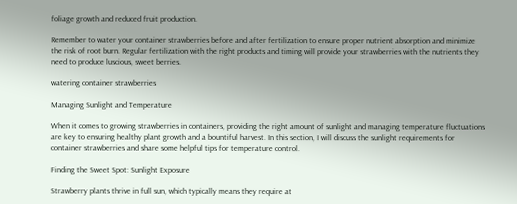foliage growth and reduced fruit production.

Remember to water your container strawberries before and after fertilization to ensure proper nutrient absorption and minimize the risk of root burn. Regular fertilization with the right products and timing will provide your strawberries with the nutrients they need to produce luscious, sweet berries.

watering container strawberries

Managing Sunlight and Temperature

When it comes to growing strawberries in containers, providing the right amount of sunlight and managing temperature fluctuations are key to ensuring healthy plant growth and a bountiful harvest. In this section, I will discuss the sunlight requirements for container strawberries and share some helpful tips for temperature control.

Finding the Sweet Spot: Sunlight Exposure

Strawberry plants thrive in full sun, which typically means they require at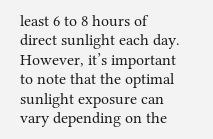least 6 to 8 hours of direct sunlight each day. However, it’s important to note that the optimal sunlight exposure can vary depending on the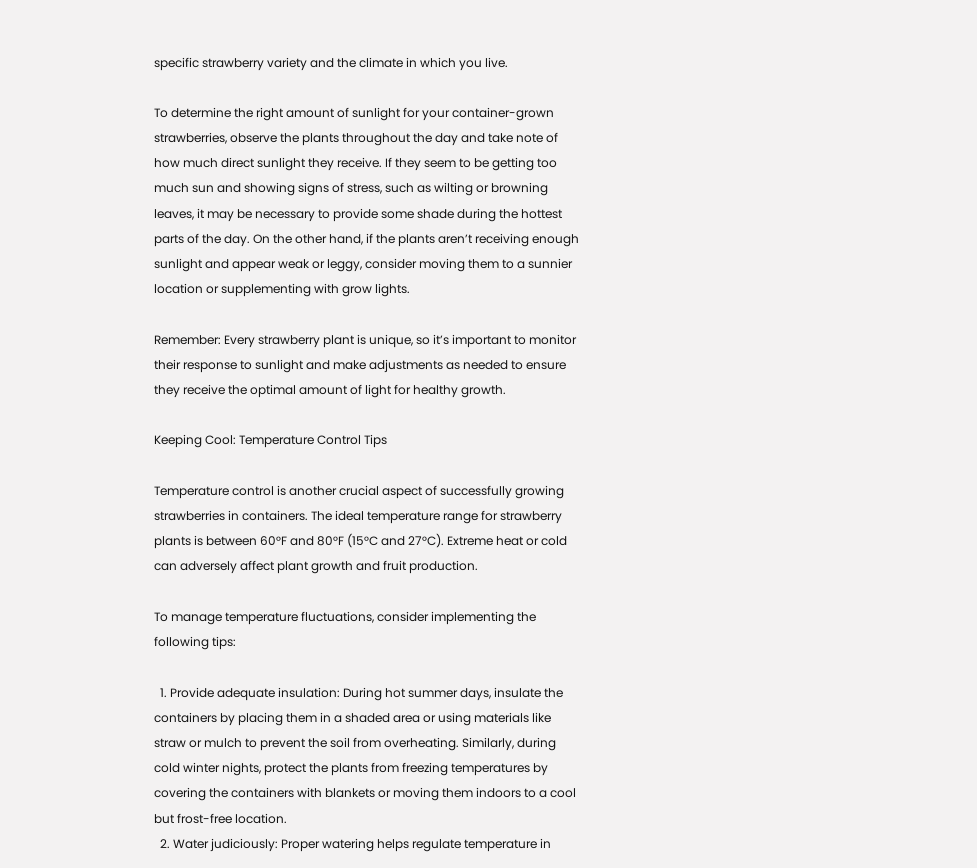specific strawberry variety and the climate in which you live.

To determine the right amount of sunlight for your container-grown strawberries, observe the plants throughout the day and take note of how much direct sunlight they receive. If they seem to be getting too much sun and showing signs of stress, such as wilting or browning leaves, it may be necessary to provide some shade during the hottest parts of the day. On the other hand, if the plants aren’t receiving enough sunlight and appear weak or leggy, consider moving them to a sunnier location or supplementing with grow lights.

Remember: Every strawberry plant is unique, so it’s important to monitor their response to sunlight and make adjustments as needed to ensure they receive the optimal amount of light for healthy growth.

Keeping Cool: Temperature Control Tips

Temperature control is another crucial aspect of successfully growing strawberries in containers. The ideal temperature range for strawberry plants is between 60°F and 80°F (15°C and 27°C). Extreme heat or cold can adversely affect plant growth and fruit production.

To manage temperature fluctuations, consider implementing the following tips:

  1. Provide adequate insulation: During hot summer days, insulate the containers by placing them in a shaded area or using materials like straw or mulch to prevent the soil from overheating. Similarly, during cold winter nights, protect the plants from freezing temperatures by covering the containers with blankets or moving them indoors to a cool but frost-free location.
  2. Water judiciously: Proper watering helps regulate temperature in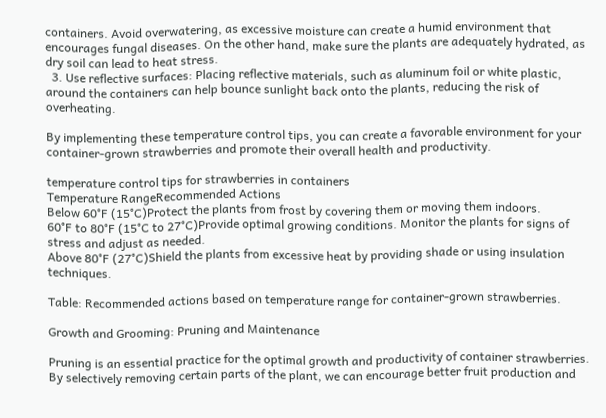containers. Avoid overwatering, as excessive moisture can create a humid environment that encourages fungal diseases. On the other hand, make sure the plants are adequately hydrated, as dry soil can lead to heat stress.
  3. Use reflective surfaces: Placing reflective materials, such as aluminum foil or white plastic, around the containers can help bounce sunlight back onto the plants, reducing the risk of overheating.

By implementing these temperature control tips, you can create a favorable environment for your container-grown strawberries and promote their overall health and productivity.

temperature control tips for strawberries in containers
Temperature RangeRecommended Actions
Below 60°F (15°C)Protect the plants from frost by covering them or moving them indoors.
60°F to 80°F (15°C to 27°C)Provide optimal growing conditions. Monitor the plants for signs of stress and adjust as needed.
Above 80°F (27°C)Shield the plants from excessive heat by providing shade or using insulation techniques.

Table: Recommended actions based on temperature range for container-grown strawberries.

Growth and Grooming: Pruning and Maintenance

Pruning is an essential practice for the optimal growth and productivity of container strawberries. By selectively removing certain parts of the plant, we can encourage better fruit production and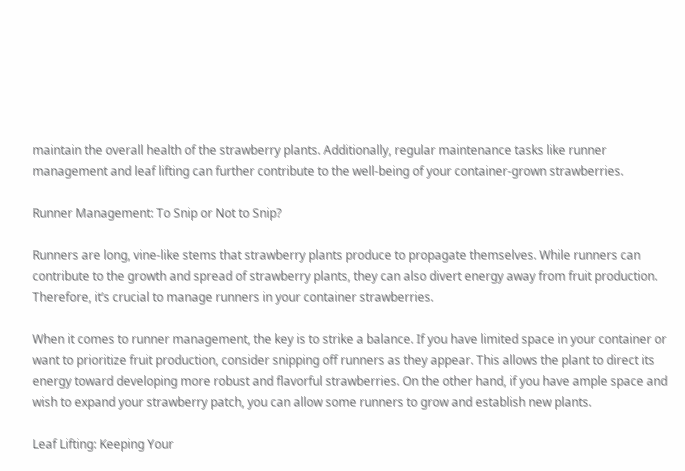maintain the overall health of the strawberry plants. Additionally, regular maintenance tasks like runner management and leaf lifting can further contribute to the well-being of your container-grown strawberries.

Runner Management: To Snip or Not to Snip?

Runners are long, vine-like stems that strawberry plants produce to propagate themselves. While runners can contribute to the growth and spread of strawberry plants, they can also divert energy away from fruit production. Therefore, it’s crucial to manage runners in your container strawberries.

When it comes to runner management, the key is to strike a balance. If you have limited space in your container or want to prioritize fruit production, consider snipping off runners as they appear. This allows the plant to direct its energy toward developing more robust and flavorful strawberries. On the other hand, if you have ample space and wish to expand your strawberry patch, you can allow some runners to grow and establish new plants.

Leaf Lifting: Keeping Your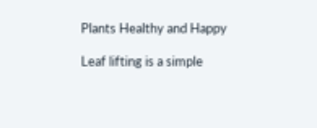Plants Healthy and Happy

Leaf lifting is a simple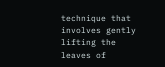technique that involves gently lifting the leaves of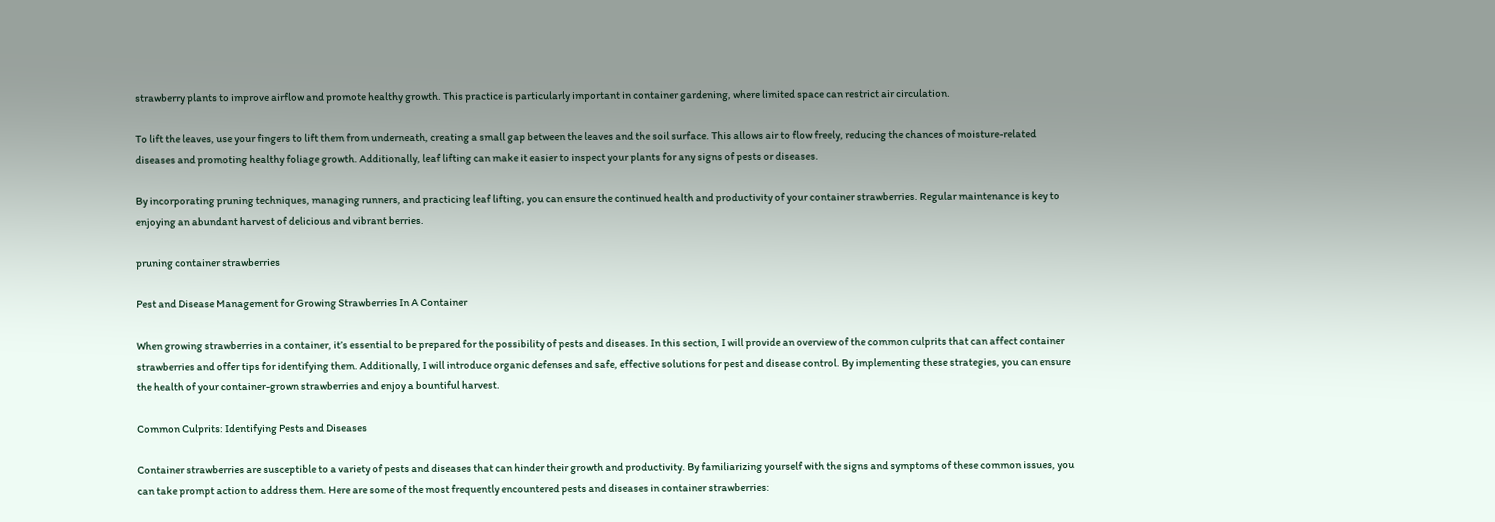strawberry plants to improve airflow and promote healthy growth. This practice is particularly important in container gardening, where limited space can restrict air circulation.

To lift the leaves, use your fingers to lift them from underneath, creating a small gap between the leaves and the soil surface. This allows air to flow freely, reducing the chances of moisture-related diseases and promoting healthy foliage growth. Additionally, leaf lifting can make it easier to inspect your plants for any signs of pests or diseases.

By incorporating pruning techniques, managing runners, and practicing leaf lifting, you can ensure the continued health and productivity of your container strawberries. Regular maintenance is key to enjoying an abundant harvest of delicious and vibrant berries.

pruning container strawberries

Pest and Disease Management for Growing Strawberries In A Container

When growing strawberries in a container, it’s essential to be prepared for the possibility of pests and diseases. In this section, I will provide an overview of the common culprits that can affect container strawberries and offer tips for identifying them. Additionally, I will introduce organic defenses and safe, effective solutions for pest and disease control. By implementing these strategies, you can ensure the health of your container-grown strawberries and enjoy a bountiful harvest.

Common Culprits: Identifying Pests and Diseases

Container strawberries are susceptible to a variety of pests and diseases that can hinder their growth and productivity. By familiarizing yourself with the signs and symptoms of these common issues, you can take prompt action to address them. Here are some of the most frequently encountered pests and diseases in container strawberries: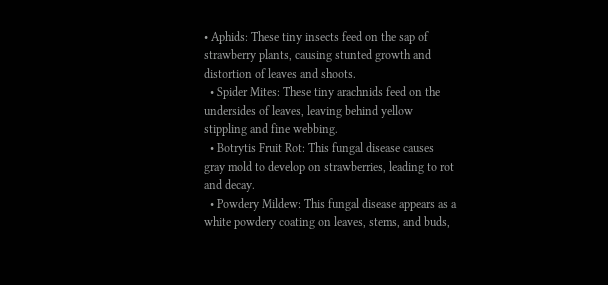• Aphids: These tiny insects feed on the sap of strawberry plants, causing stunted growth and distortion of leaves and shoots.
  • Spider Mites: These tiny arachnids feed on the undersides of leaves, leaving behind yellow stippling and fine webbing.
  • Botrytis Fruit Rot: This fungal disease causes gray mold to develop on strawberries, leading to rot and decay.
  • Powdery Mildew: This fungal disease appears as a white powdery coating on leaves, stems, and buds,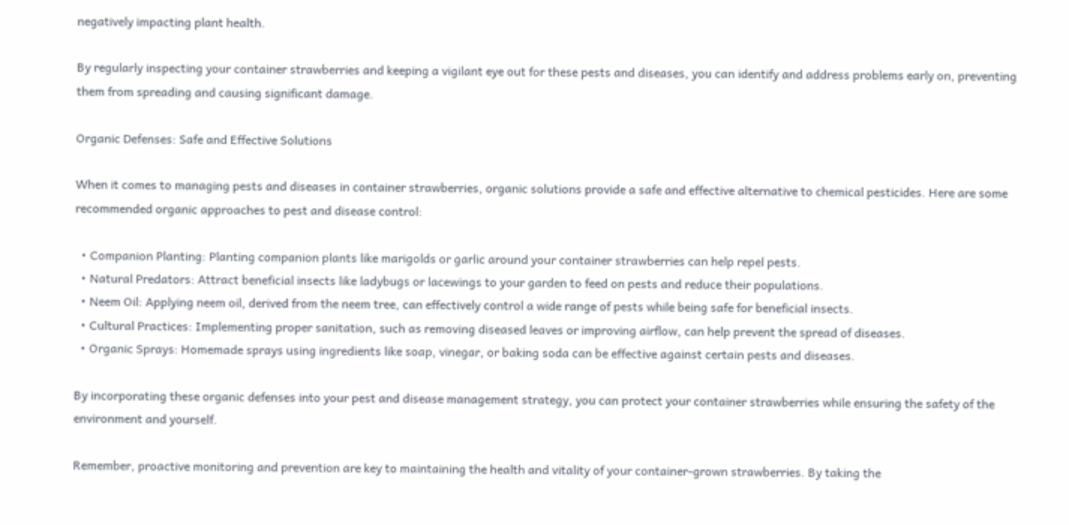negatively impacting plant health.

By regularly inspecting your container strawberries and keeping a vigilant eye out for these pests and diseases, you can identify and address problems early on, preventing them from spreading and causing significant damage.

Organic Defenses: Safe and Effective Solutions

When it comes to managing pests and diseases in container strawberries, organic solutions provide a safe and effective alternative to chemical pesticides. Here are some recommended organic approaches to pest and disease control:

  • Companion Planting: Planting companion plants like marigolds or garlic around your container strawberries can help repel pests.
  • Natural Predators: Attract beneficial insects like ladybugs or lacewings to your garden to feed on pests and reduce their populations.
  • Neem Oil: Applying neem oil, derived from the neem tree, can effectively control a wide range of pests while being safe for beneficial insects.
  • Cultural Practices: Implementing proper sanitation, such as removing diseased leaves or improving airflow, can help prevent the spread of diseases.
  • Organic Sprays: Homemade sprays using ingredients like soap, vinegar, or baking soda can be effective against certain pests and diseases.

By incorporating these organic defenses into your pest and disease management strategy, you can protect your container strawberries while ensuring the safety of the environment and yourself.

Remember, proactive monitoring and prevention are key to maintaining the health and vitality of your container-grown strawberries. By taking the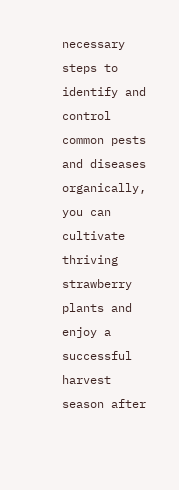necessary steps to identify and control common pests and diseases organically, you can cultivate thriving strawberry plants and enjoy a successful harvest season after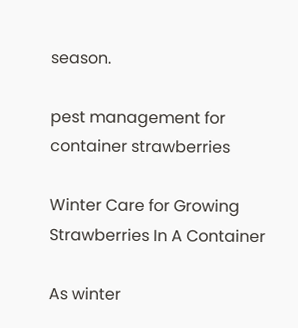season.

pest management for container strawberries

Winter Care for Growing Strawberries In A Container

As winter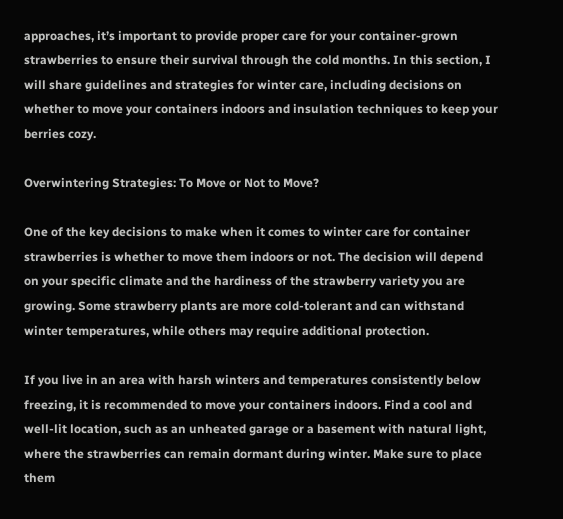approaches, it’s important to provide proper care for your container-grown strawberries to ensure their survival through the cold months. In this section, I will share guidelines and strategies for winter care, including decisions on whether to move your containers indoors and insulation techniques to keep your berries cozy.

Overwintering Strategies: To Move or Not to Move?

One of the key decisions to make when it comes to winter care for container strawberries is whether to move them indoors or not. The decision will depend on your specific climate and the hardiness of the strawberry variety you are growing. Some strawberry plants are more cold-tolerant and can withstand winter temperatures, while others may require additional protection.

If you live in an area with harsh winters and temperatures consistently below freezing, it is recommended to move your containers indoors. Find a cool and well-lit location, such as an unheated garage or a basement with natural light, where the strawberries can remain dormant during winter. Make sure to place them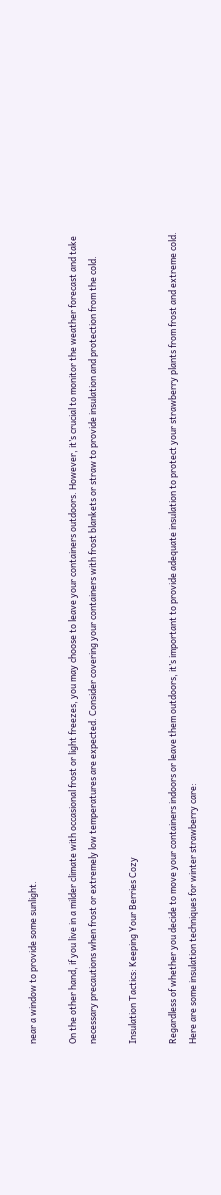near a window to provide some sunlight.

On the other hand, if you live in a milder climate with occasional frost or light freezes, you may choose to leave your containers outdoors. However, it’s crucial to monitor the weather forecast and take necessary precautions when frost or extremely low temperatures are expected. Consider covering your containers with frost blankets or straw to provide insulation and protection from the cold.

Insulation Tactics: Keeping Your Berries Cozy

Regardless of whether you decide to move your containers indoors or leave them outdoors, it’s important to provide adequate insulation to protect your strawberry plants from frost and extreme cold. Here are some insulation techniques for winter strawberry care: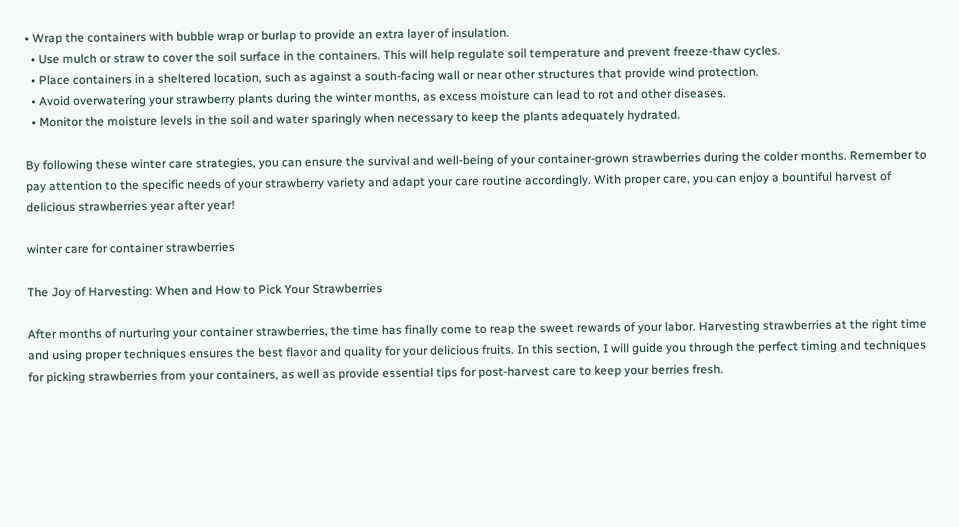• Wrap the containers with bubble wrap or burlap to provide an extra layer of insulation.
  • Use mulch or straw to cover the soil surface in the containers. This will help regulate soil temperature and prevent freeze-thaw cycles.
  • Place containers in a sheltered location, such as against a south-facing wall or near other structures that provide wind protection.
  • Avoid overwatering your strawberry plants during the winter months, as excess moisture can lead to rot and other diseases.
  • Monitor the moisture levels in the soil and water sparingly when necessary to keep the plants adequately hydrated.

By following these winter care strategies, you can ensure the survival and well-being of your container-grown strawberries during the colder months. Remember to pay attention to the specific needs of your strawberry variety and adapt your care routine accordingly. With proper care, you can enjoy a bountiful harvest of delicious strawberries year after year!

winter care for container strawberries

The Joy of Harvesting: When and How to Pick Your Strawberries

After months of nurturing your container strawberries, the time has finally come to reap the sweet rewards of your labor. Harvesting strawberries at the right time and using proper techniques ensures the best flavor and quality for your delicious fruits. In this section, I will guide you through the perfect timing and techniques for picking strawberries from your containers, as well as provide essential tips for post-harvest care to keep your berries fresh.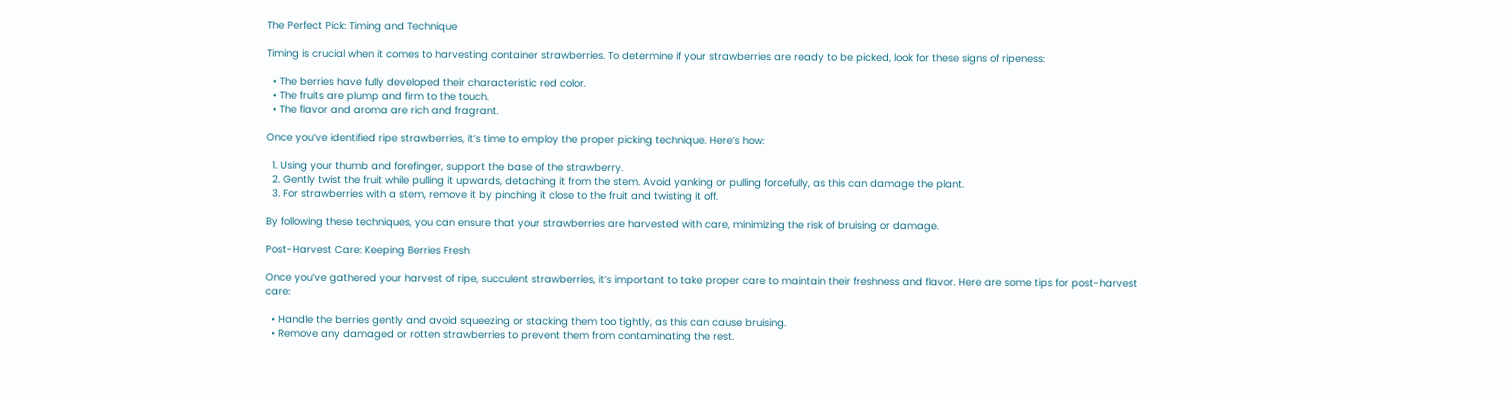The Perfect Pick: Timing and Technique

Timing is crucial when it comes to harvesting container strawberries. To determine if your strawberries are ready to be picked, look for these signs of ripeness:

  • The berries have fully developed their characteristic red color.
  • The fruits are plump and firm to the touch.
  • The flavor and aroma are rich and fragrant.

Once you’ve identified ripe strawberries, it’s time to employ the proper picking technique. Here’s how:

  1. Using your thumb and forefinger, support the base of the strawberry.
  2. Gently twist the fruit while pulling it upwards, detaching it from the stem. Avoid yanking or pulling forcefully, as this can damage the plant.
  3. For strawberries with a stem, remove it by pinching it close to the fruit and twisting it off.

By following these techniques, you can ensure that your strawberries are harvested with care, minimizing the risk of bruising or damage.

Post-Harvest Care: Keeping Berries Fresh

Once you’ve gathered your harvest of ripe, succulent strawberries, it’s important to take proper care to maintain their freshness and flavor. Here are some tips for post-harvest care:

  • Handle the berries gently and avoid squeezing or stacking them too tightly, as this can cause bruising.
  • Remove any damaged or rotten strawberries to prevent them from contaminating the rest.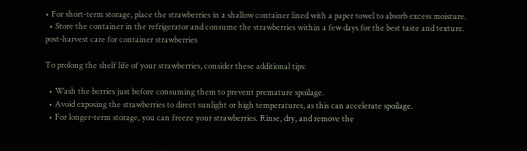• For short-term storage, place the strawberries in a shallow container lined with a paper towel to absorb excess moisture.
  • Store the container in the refrigerator and consume the strawberries within a few days for the best taste and texture.
post-harvest care for container strawberries

To prolong the shelf life of your strawberries, consider these additional tips:

  • Wash the berries just before consuming them to prevent premature spoilage.
  • Avoid exposing the strawberries to direct sunlight or high temperatures, as this can accelerate spoilage.
  • For longer-term storage, you can freeze your strawberries. Rinse, dry, and remove the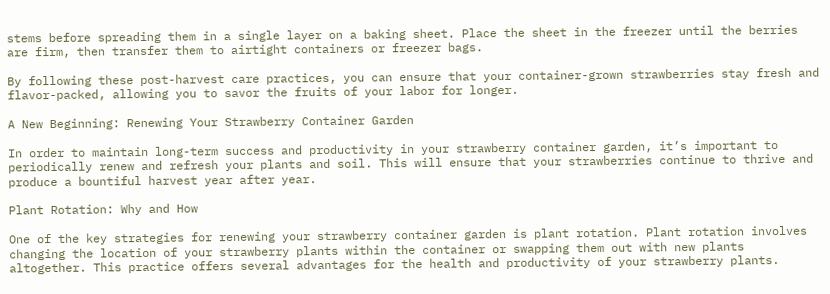stems before spreading them in a single layer on a baking sheet. Place the sheet in the freezer until the berries are firm, then transfer them to airtight containers or freezer bags.

By following these post-harvest care practices, you can ensure that your container-grown strawberries stay fresh and flavor-packed, allowing you to savor the fruits of your labor for longer.

A New Beginning: Renewing Your Strawberry Container Garden

In order to maintain long-term success and productivity in your strawberry container garden, it’s important to periodically renew and refresh your plants and soil. This will ensure that your strawberries continue to thrive and produce a bountiful harvest year after year.

Plant Rotation: Why and How

One of the key strategies for renewing your strawberry container garden is plant rotation. Plant rotation involves changing the location of your strawberry plants within the container or swapping them out with new plants altogether. This practice offers several advantages for the health and productivity of your strawberry plants.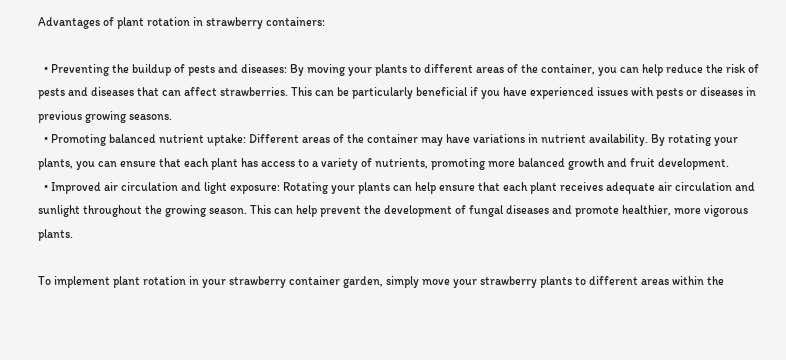Advantages of plant rotation in strawberry containers:

  • Preventing the buildup of pests and diseases: By moving your plants to different areas of the container, you can help reduce the risk of pests and diseases that can affect strawberries. This can be particularly beneficial if you have experienced issues with pests or diseases in previous growing seasons.
  • Promoting balanced nutrient uptake: Different areas of the container may have variations in nutrient availability. By rotating your plants, you can ensure that each plant has access to a variety of nutrients, promoting more balanced growth and fruit development.
  • Improved air circulation and light exposure: Rotating your plants can help ensure that each plant receives adequate air circulation and sunlight throughout the growing season. This can help prevent the development of fungal diseases and promote healthier, more vigorous plants.

To implement plant rotation in your strawberry container garden, simply move your strawberry plants to different areas within the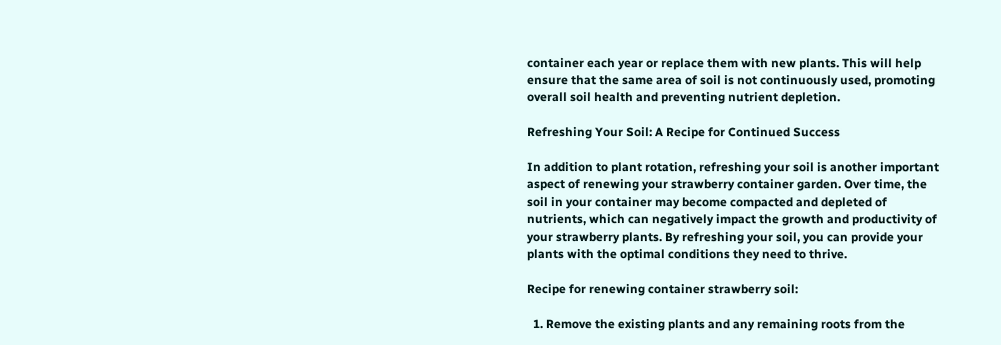container each year or replace them with new plants. This will help ensure that the same area of soil is not continuously used, promoting overall soil health and preventing nutrient depletion.

Refreshing Your Soil: A Recipe for Continued Success

In addition to plant rotation, refreshing your soil is another important aspect of renewing your strawberry container garden. Over time, the soil in your container may become compacted and depleted of nutrients, which can negatively impact the growth and productivity of your strawberry plants. By refreshing your soil, you can provide your plants with the optimal conditions they need to thrive.

Recipe for renewing container strawberry soil:

  1. Remove the existing plants and any remaining roots from the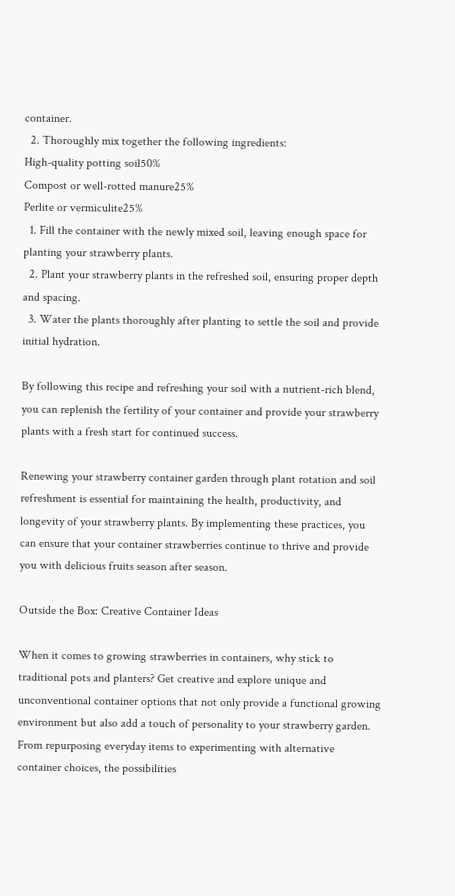container.
  2. Thoroughly mix together the following ingredients:
High-quality potting soil50%
Compost or well-rotted manure25%
Perlite or vermiculite25%
  1. Fill the container with the newly mixed soil, leaving enough space for planting your strawberry plants.
  2. Plant your strawberry plants in the refreshed soil, ensuring proper depth and spacing.
  3. Water the plants thoroughly after planting to settle the soil and provide initial hydration.

By following this recipe and refreshing your soil with a nutrient-rich blend, you can replenish the fertility of your container and provide your strawberry plants with a fresh start for continued success.

Renewing your strawberry container garden through plant rotation and soil refreshment is essential for maintaining the health, productivity, and longevity of your strawberry plants. By implementing these practices, you can ensure that your container strawberries continue to thrive and provide you with delicious fruits season after season.

Outside the Box: Creative Container Ideas

When it comes to growing strawberries in containers, why stick to traditional pots and planters? Get creative and explore unique and unconventional container options that not only provide a functional growing environment but also add a touch of personality to your strawberry garden. From repurposing everyday items to experimenting with alternative container choices, the possibilities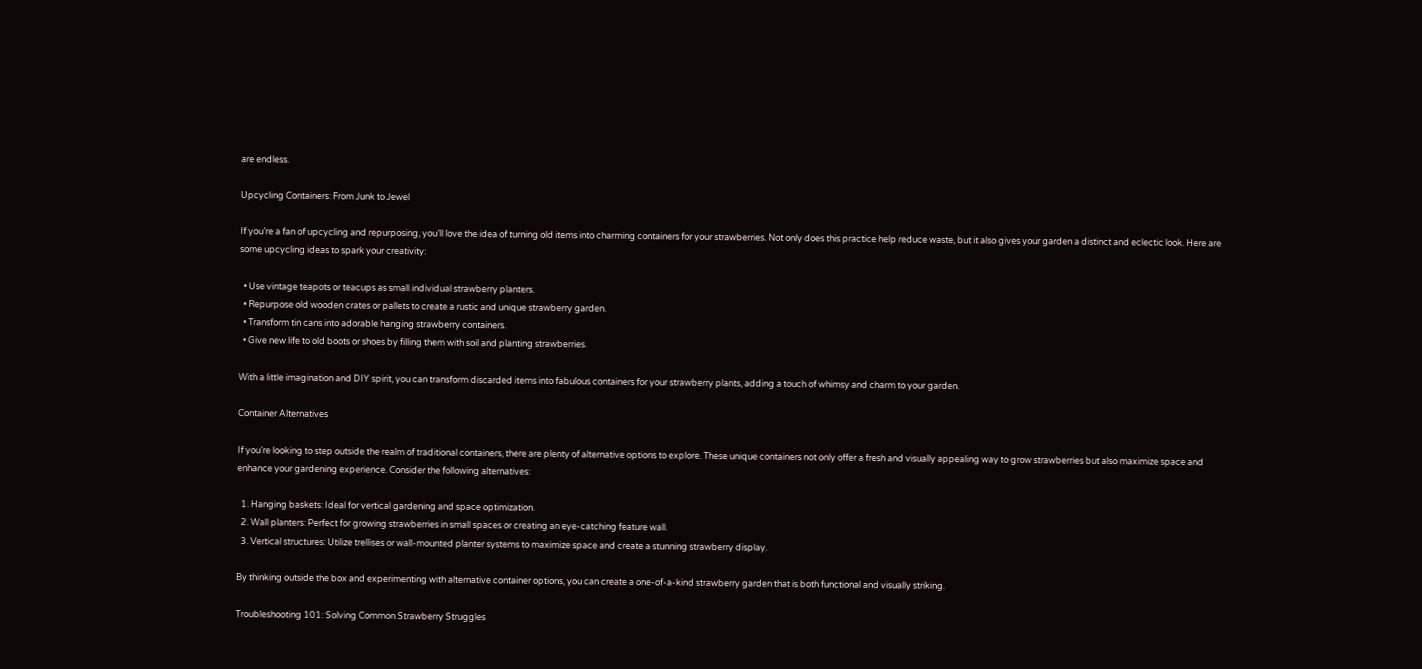are endless.

Upcycling Containers: From Junk to Jewel

If you’re a fan of upcycling and repurposing, you’ll love the idea of turning old items into charming containers for your strawberries. Not only does this practice help reduce waste, but it also gives your garden a distinct and eclectic look. Here are some upcycling ideas to spark your creativity:

  • Use vintage teapots or teacups as small individual strawberry planters.
  • Repurpose old wooden crates or pallets to create a rustic and unique strawberry garden.
  • Transform tin cans into adorable hanging strawberry containers.
  • Give new life to old boots or shoes by filling them with soil and planting strawberries.

With a little imagination and DIY spirit, you can transform discarded items into fabulous containers for your strawberry plants, adding a touch of whimsy and charm to your garden.

Container Alternatives

If you’re looking to step outside the realm of traditional containers, there are plenty of alternative options to explore. These unique containers not only offer a fresh and visually appealing way to grow strawberries but also maximize space and enhance your gardening experience. Consider the following alternatives:

  1. Hanging baskets: Ideal for vertical gardening and space optimization.
  2. Wall planters: Perfect for growing strawberries in small spaces or creating an eye-catching feature wall.
  3. Vertical structures: Utilize trellises or wall-mounted planter systems to maximize space and create a stunning strawberry display.

By thinking outside the box and experimenting with alternative container options, you can create a one-of-a-kind strawberry garden that is both functional and visually striking.

Troubleshooting 101: Solving Common Strawberry Struggles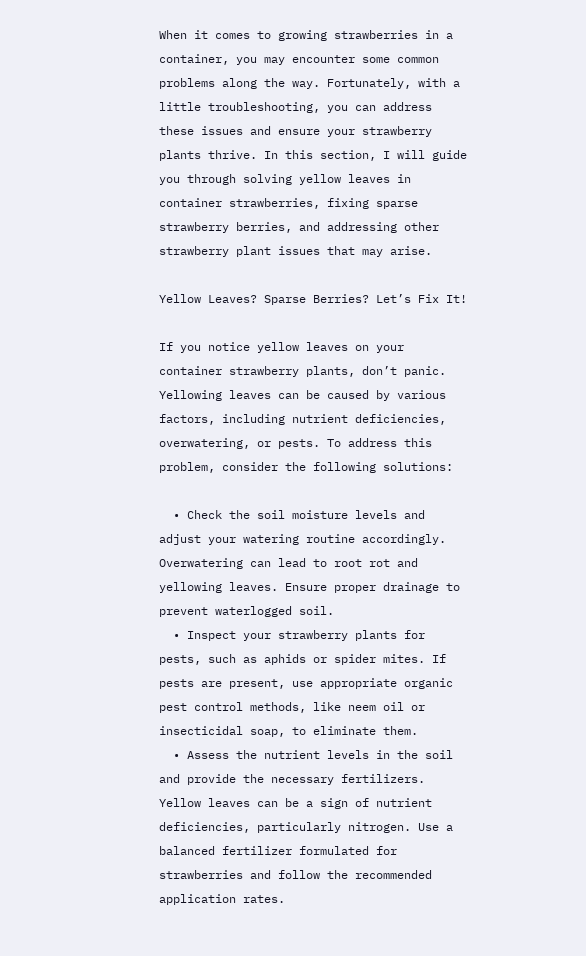When it comes to growing strawberries in a container, you may encounter some common problems along the way. Fortunately, with a little troubleshooting, you can address these issues and ensure your strawberry plants thrive. In this section, I will guide you through solving yellow leaves in container strawberries, fixing sparse strawberry berries, and addressing other strawberry plant issues that may arise.

Yellow Leaves? Sparse Berries? Let’s Fix It!

If you notice yellow leaves on your container strawberry plants, don’t panic. Yellowing leaves can be caused by various factors, including nutrient deficiencies, overwatering, or pests. To address this problem, consider the following solutions:

  • Check the soil moisture levels and adjust your watering routine accordingly. Overwatering can lead to root rot and yellowing leaves. Ensure proper drainage to prevent waterlogged soil.
  • Inspect your strawberry plants for pests, such as aphids or spider mites. If pests are present, use appropriate organic pest control methods, like neem oil or insecticidal soap, to eliminate them.
  • Assess the nutrient levels in the soil and provide the necessary fertilizers. Yellow leaves can be a sign of nutrient deficiencies, particularly nitrogen. Use a balanced fertilizer formulated for strawberries and follow the recommended application rates.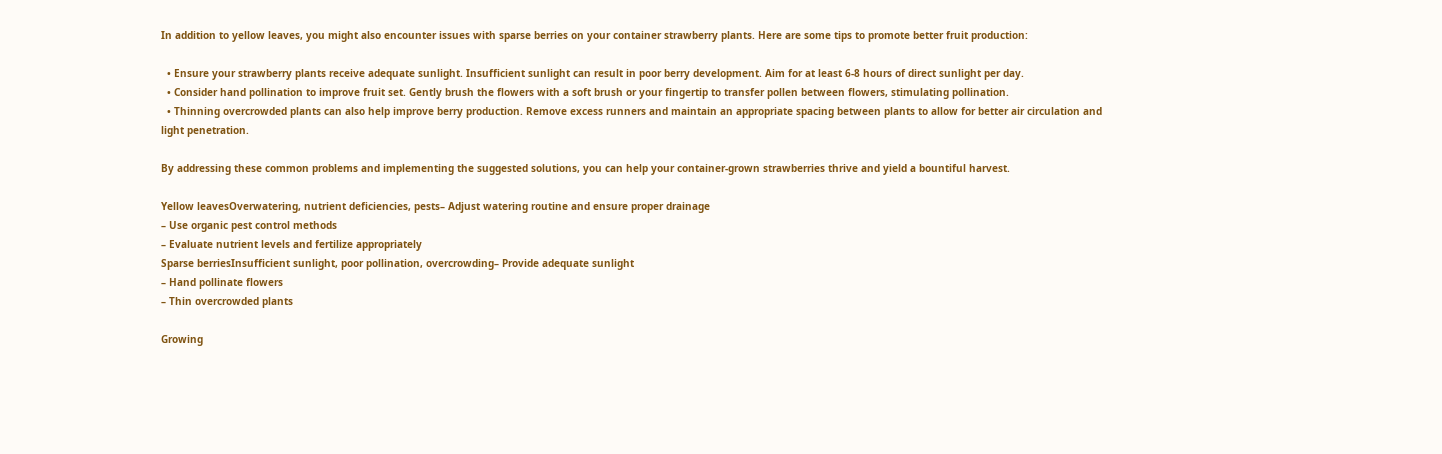In addition to yellow leaves, you might also encounter issues with sparse berries on your container strawberry plants. Here are some tips to promote better fruit production:

  • Ensure your strawberry plants receive adequate sunlight. Insufficient sunlight can result in poor berry development. Aim for at least 6-8 hours of direct sunlight per day.
  • Consider hand pollination to improve fruit set. Gently brush the flowers with a soft brush or your fingertip to transfer pollen between flowers, stimulating pollination.
  • Thinning overcrowded plants can also help improve berry production. Remove excess runners and maintain an appropriate spacing between plants to allow for better air circulation and light penetration.

By addressing these common problems and implementing the suggested solutions, you can help your container-grown strawberries thrive and yield a bountiful harvest.

Yellow leavesOverwatering, nutrient deficiencies, pests– Adjust watering routine and ensure proper drainage
– Use organic pest control methods
– Evaluate nutrient levels and fertilize appropriately
Sparse berriesInsufficient sunlight, poor pollination, overcrowding– Provide adequate sunlight
– Hand pollinate flowers
– Thin overcrowded plants

Growing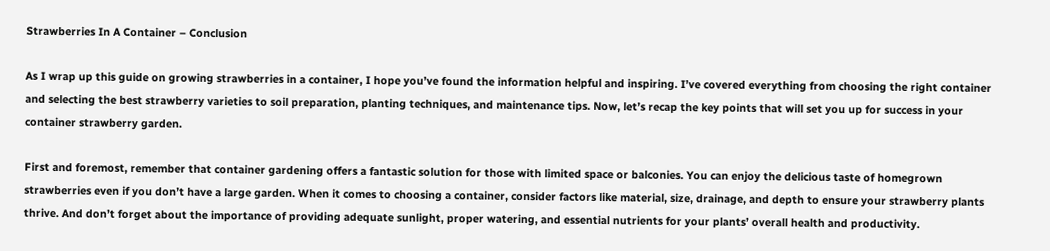Strawberries In A Container – Conclusion

As I wrap up this guide on growing strawberries in a container, I hope you’ve found the information helpful and inspiring. I’ve covered everything from choosing the right container and selecting the best strawberry varieties to soil preparation, planting techniques, and maintenance tips. Now, let’s recap the key points that will set you up for success in your container strawberry garden.

First and foremost, remember that container gardening offers a fantastic solution for those with limited space or balconies. You can enjoy the delicious taste of homegrown strawberries even if you don’t have a large garden. When it comes to choosing a container, consider factors like material, size, drainage, and depth to ensure your strawberry plants thrive. And don’t forget about the importance of providing adequate sunlight, proper watering, and essential nutrients for your plants’ overall health and productivity.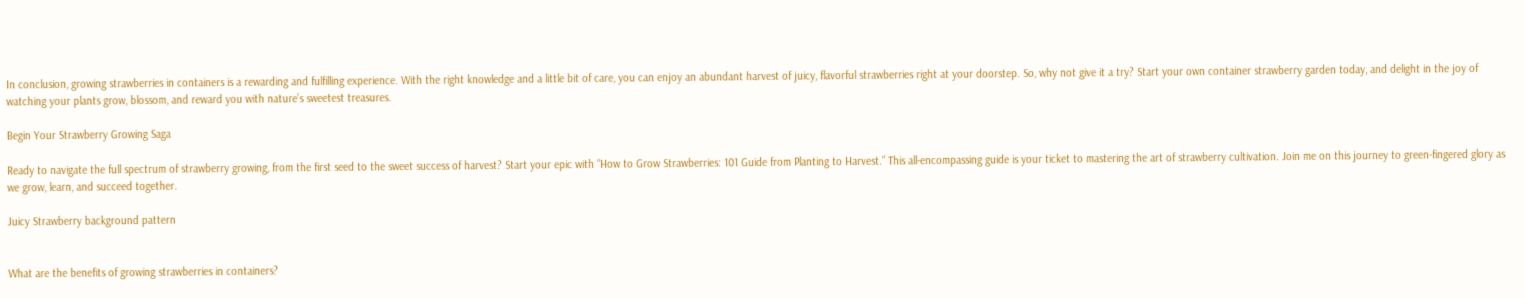In conclusion, growing strawberries in containers is a rewarding and fulfilling experience. With the right knowledge and a little bit of care, you can enjoy an abundant harvest of juicy, flavorful strawberries right at your doorstep. So, why not give it a try? Start your own container strawberry garden today, and delight in the joy of watching your plants grow, blossom, and reward you with nature’s sweetest treasures.

Begin Your Strawberry Growing Saga

Ready to navigate the full spectrum of strawberry growing, from the first seed to the sweet success of harvest? Start your epic with “How to Grow Strawberries: 101 Guide from Planting to Harvest.” This all-encompassing guide is your ticket to mastering the art of strawberry cultivation. Join me on this journey to green-fingered glory as we grow, learn, and succeed together.

Juicy Strawberry background pattern


What are the benefits of growing strawberries in containers?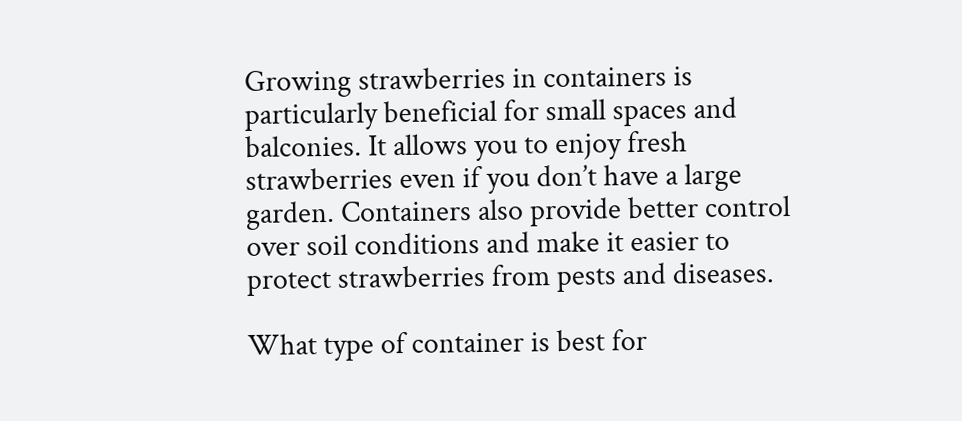Growing strawberries in containers is particularly beneficial for small spaces and balconies. It allows you to enjoy fresh strawberries even if you don’t have a large garden. Containers also provide better control over soil conditions and make it easier to protect strawberries from pests and diseases.

What type of container is best for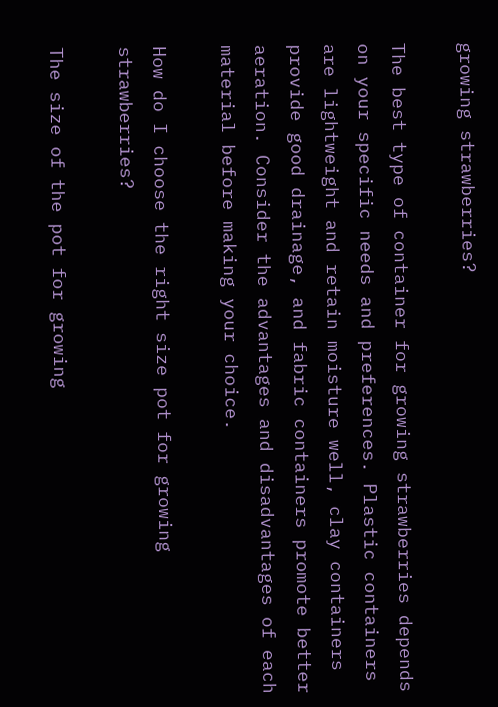growing strawberries?

The best type of container for growing strawberries depends on your specific needs and preferences. Plastic containers are lightweight and retain moisture well, clay containers provide good drainage, and fabric containers promote better aeration. Consider the advantages and disadvantages of each material before making your choice.

How do I choose the right size pot for growing strawberries?

The size of the pot for growing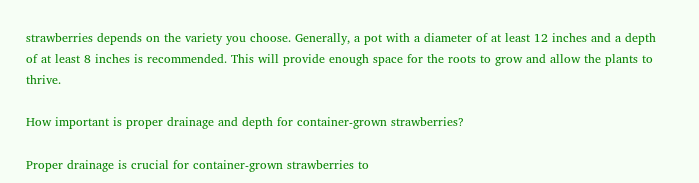strawberries depends on the variety you choose. Generally, a pot with a diameter of at least 12 inches and a depth of at least 8 inches is recommended. This will provide enough space for the roots to grow and allow the plants to thrive.

How important is proper drainage and depth for container-grown strawberries?

Proper drainage is crucial for container-grown strawberries to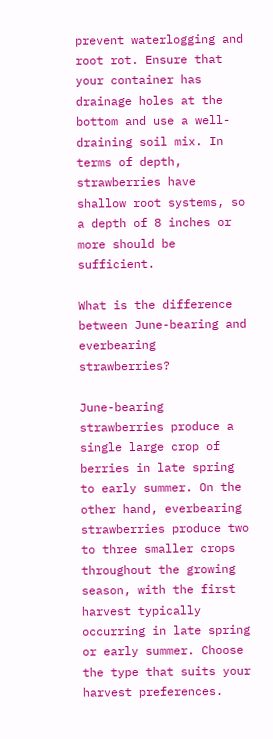prevent waterlogging and root rot. Ensure that your container has drainage holes at the bottom and use a well-draining soil mix. In terms of depth, strawberries have shallow root systems, so a depth of 8 inches or more should be sufficient.

What is the difference between June-bearing and everbearing strawberries?

June-bearing strawberries produce a single large crop of berries in late spring to early summer. On the other hand, everbearing strawberries produce two to three smaller crops throughout the growing season, with the first harvest typically occurring in late spring or early summer. Choose the type that suits your harvest preferences.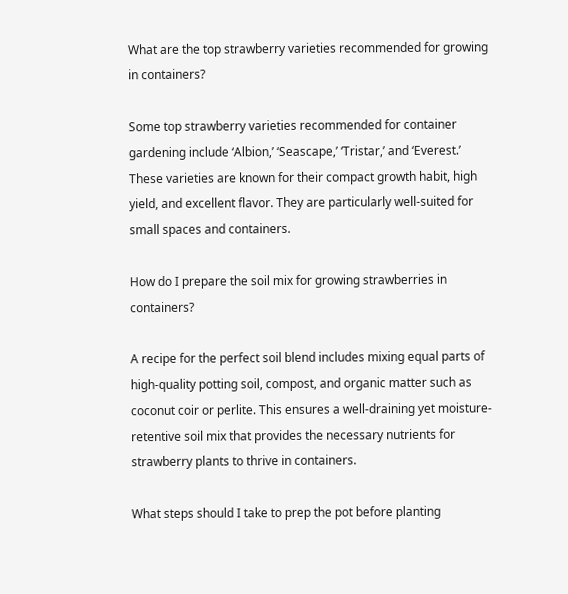What are the top strawberry varieties recommended for growing in containers?

Some top strawberry varieties recommended for container gardening include ‘Albion,’ ‘Seascape,’ ‘Tristar,’ and ‘Everest.’ These varieties are known for their compact growth habit, high yield, and excellent flavor. They are particularly well-suited for small spaces and containers.

How do I prepare the soil mix for growing strawberries in containers?

A recipe for the perfect soil blend includes mixing equal parts of high-quality potting soil, compost, and organic matter such as coconut coir or perlite. This ensures a well-draining yet moisture-retentive soil mix that provides the necessary nutrients for strawberry plants to thrive in containers.

What steps should I take to prep the pot before planting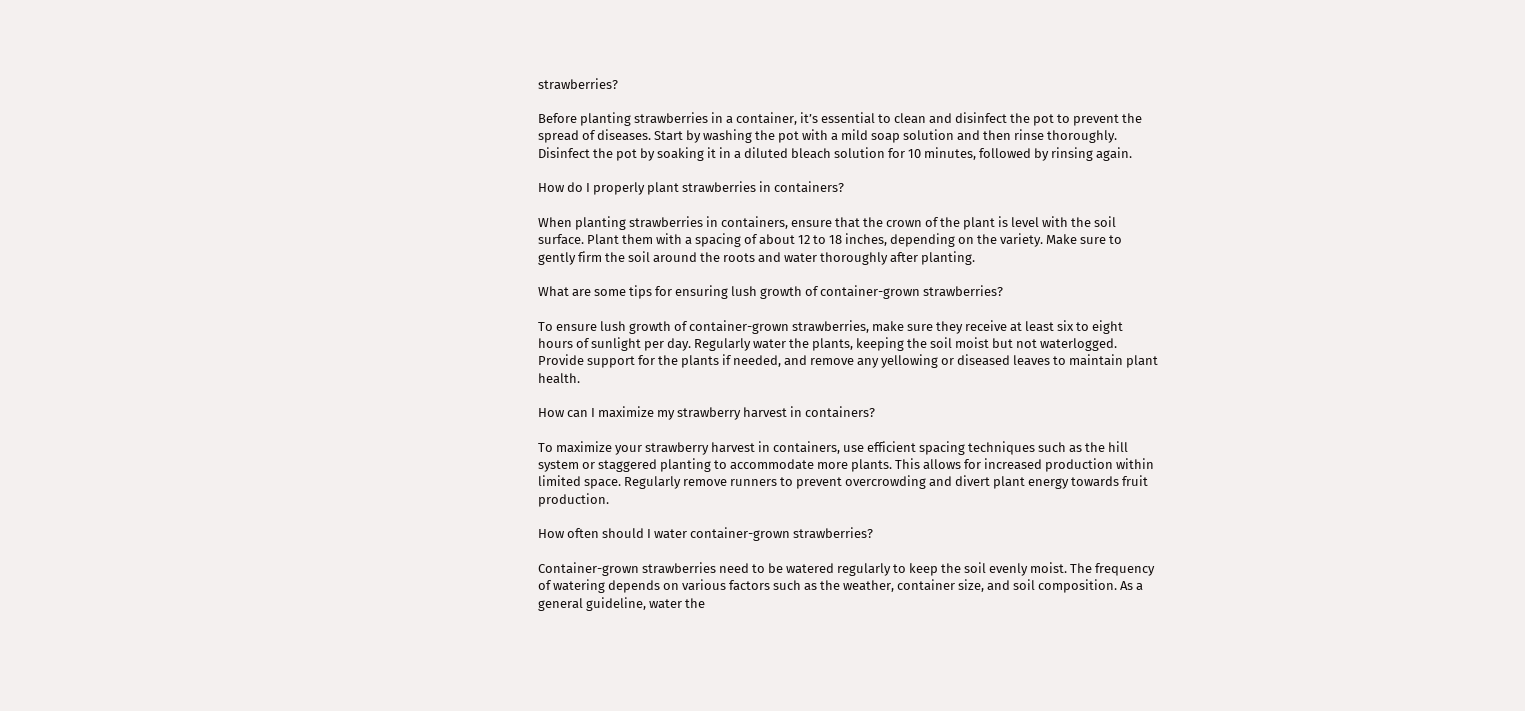strawberries?

Before planting strawberries in a container, it’s essential to clean and disinfect the pot to prevent the spread of diseases. Start by washing the pot with a mild soap solution and then rinse thoroughly. Disinfect the pot by soaking it in a diluted bleach solution for 10 minutes, followed by rinsing again.

How do I properly plant strawberries in containers?

When planting strawberries in containers, ensure that the crown of the plant is level with the soil surface. Plant them with a spacing of about 12 to 18 inches, depending on the variety. Make sure to gently firm the soil around the roots and water thoroughly after planting.

What are some tips for ensuring lush growth of container-grown strawberries?

To ensure lush growth of container-grown strawberries, make sure they receive at least six to eight hours of sunlight per day. Regularly water the plants, keeping the soil moist but not waterlogged. Provide support for the plants if needed, and remove any yellowing or diseased leaves to maintain plant health.

How can I maximize my strawberry harvest in containers?

To maximize your strawberry harvest in containers, use efficient spacing techniques such as the hill system or staggered planting to accommodate more plants. This allows for increased production within limited space. Regularly remove runners to prevent overcrowding and divert plant energy towards fruit production.

How often should I water container-grown strawberries?

Container-grown strawberries need to be watered regularly to keep the soil evenly moist. The frequency of watering depends on various factors such as the weather, container size, and soil composition. As a general guideline, water the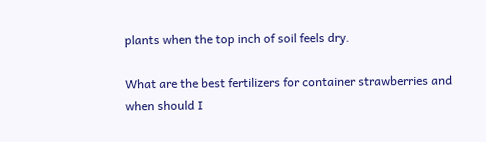plants when the top inch of soil feels dry.

What are the best fertilizers for container strawberries and when should I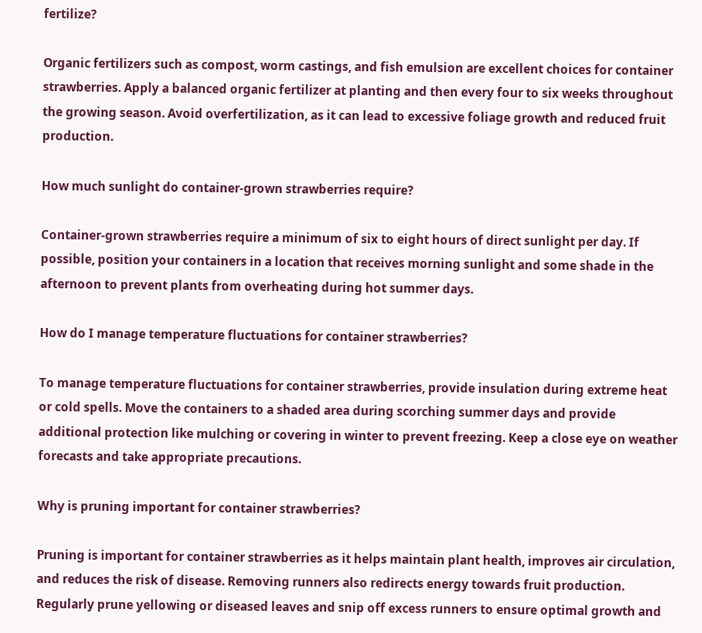fertilize?

Organic fertilizers such as compost, worm castings, and fish emulsion are excellent choices for container strawberries. Apply a balanced organic fertilizer at planting and then every four to six weeks throughout the growing season. Avoid overfertilization, as it can lead to excessive foliage growth and reduced fruit production.

How much sunlight do container-grown strawberries require?

Container-grown strawberries require a minimum of six to eight hours of direct sunlight per day. If possible, position your containers in a location that receives morning sunlight and some shade in the afternoon to prevent plants from overheating during hot summer days.

How do I manage temperature fluctuations for container strawberries?

To manage temperature fluctuations for container strawberries, provide insulation during extreme heat or cold spells. Move the containers to a shaded area during scorching summer days and provide additional protection like mulching or covering in winter to prevent freezing. Keep a close eye on weather forecasts and take appropriate precautions.

Why is pruning important for container strawberries?

Pruning is important for container strawberries as it helps maintain plant health, improves air circulation, and reduces the risk of disease. Removing runners also redirects energy towards fruit production. Regularly prune yellowing or diseased leaves and snip off excess runners to ensure optimal growth and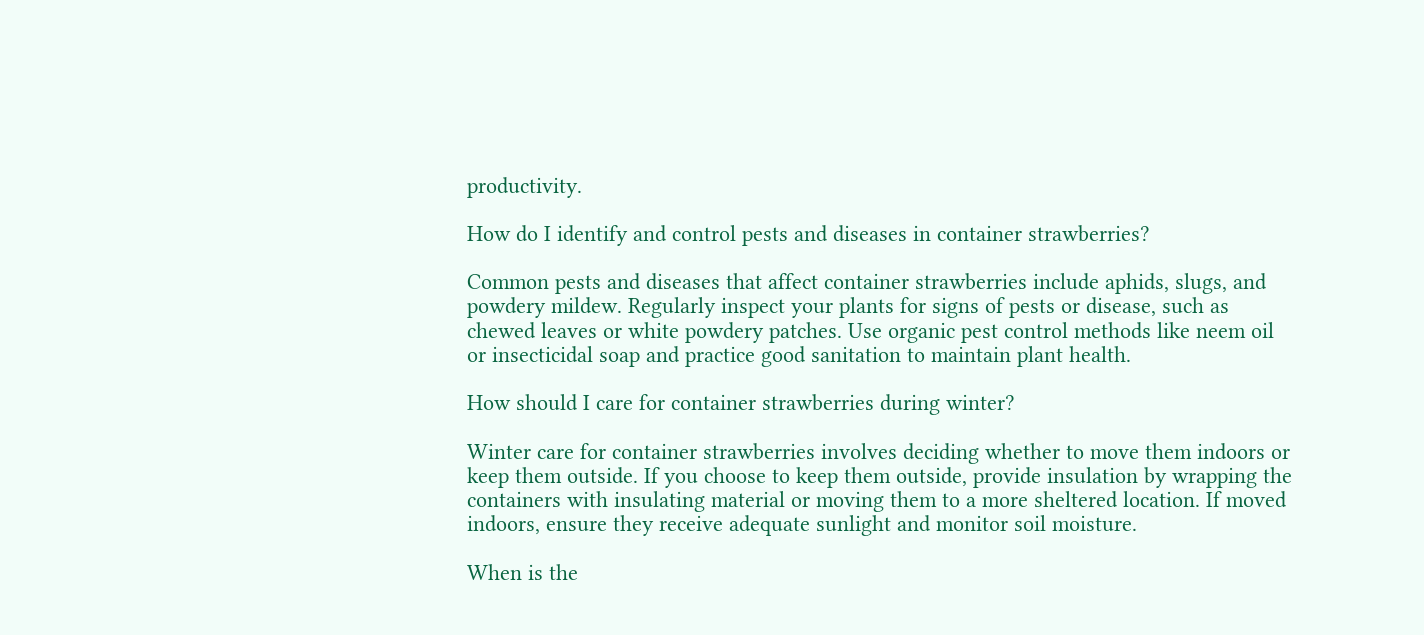productivity.

How do I identify and control pests and diseases in container strawberries?

Common pests and diseases that affect container strawberries include aphids, slugs, and powdery mildew. Regularly inspect your plants for signs of pests or disease, such as chewed leaves or white powdery patches. Use organic pest control methods like neem oil or insecticidal soap and practice good sanitation to maintain plant health.

How should I care for container strawberries during winter?

Winter care for container strawberries involves deciding whether to move them indoors or keep them outside. If you choose to keep them outside, provide insulation by wrapping the containers with insulating material or moving them to a more sheltered location. If moved indoors, ensure they receive adequate sunlight and monitor soil moisture.

When is the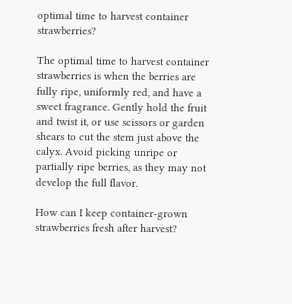optimal time to harvest container strawberries?

The optimal time to harvest container strawberries is when the berries are fully ripe, uniformly red, and have a sweet fragrance. Gently hold the fruit and twist it, or use scissors or garden shears to cut the stem just above the calyx. Avoid picking unripe or partially ripe berries, as they may not develop the full flavor.

How can I keep container-grown strawberries fresh after harvest?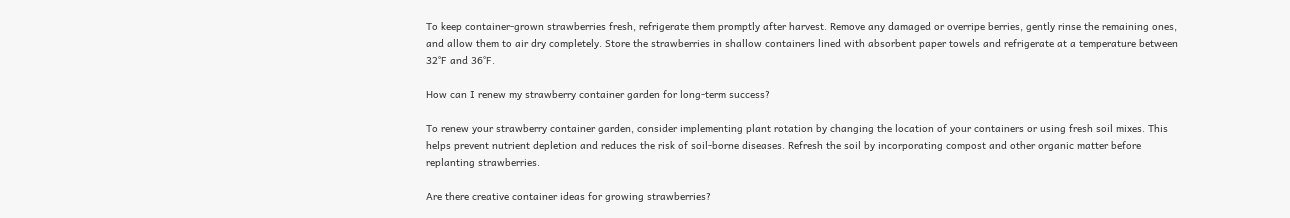To keep container-grown strawberries fresh, refrigerate them promptly after harvest. Remove any damaged or overripe berries, gently rinse the remaining ones, and allow them to air dry completely. Store the strawberries in shallow containers lined with absorbent paper towels and refrigerate at a temperature between 32°F and 36°F.

How can I renew my strawberry container garden for long-term success?

To renew your strawberry container garden, consider implementing plant rotation by changing the location of your containers or using fresh soil mixes. This helps prevent nutrient depletion and reduces the risk of soil-borne diseases. Refresh the soil by incorporating compost and other organic matter before replanting strawberries.

Are there creative container ideas for growing strawberries?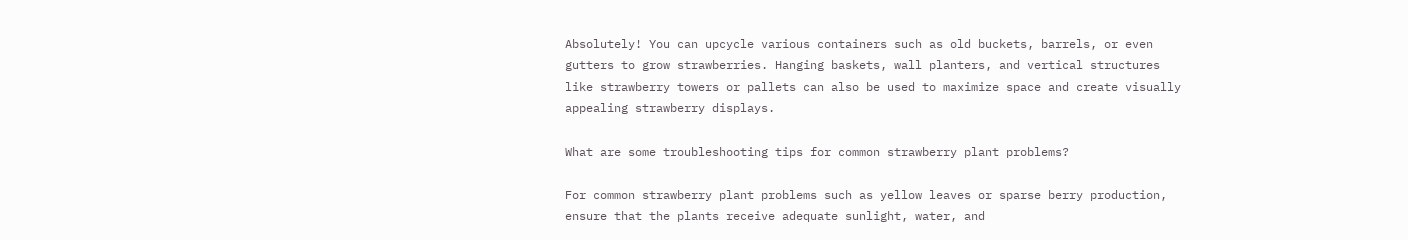Absolutely! You can upcycle various containers such as old buckets, barrels, or even gutters to grow strawberries. Hanging baskets, wall planters, and vertical structures like strawberry towers or pallets can also be used to maximize space and create visually appealing strawberry displays.

What are some troubleshooting tips for common strawberry plant problems?

For common strawberry plant problems such as yellow leaves or sparse berry production, ensure that the plants receive adequate sunlight, water, and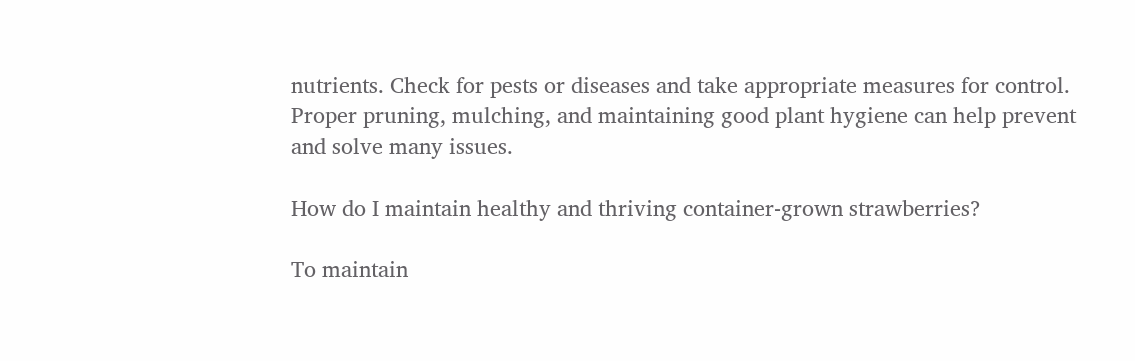nutrients. Check for pests or diseases and take appropriate measures for control. Proper pruning, mulching, and maintaining good plant hygiene can help prevent and solve many issues.

How do I maintain healthy and thriving container-grown strawberries?

To maintain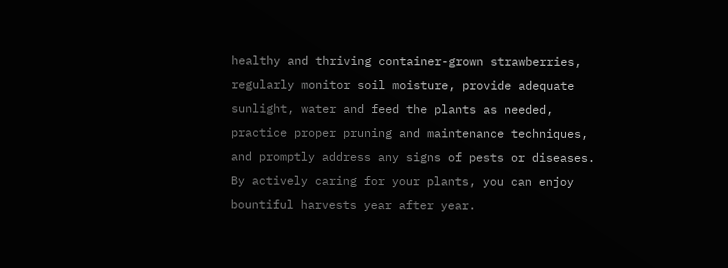healthy and thriving container-grown strawberries, regularly monitor soil moisture, provide adequate sunlight, water and feed the plants as needed, practice proper pruning and maintenance techniques, and promptly address any signs of pests or diseases. By actively caring for your plants, you can enjoy bountiful harvests year after year.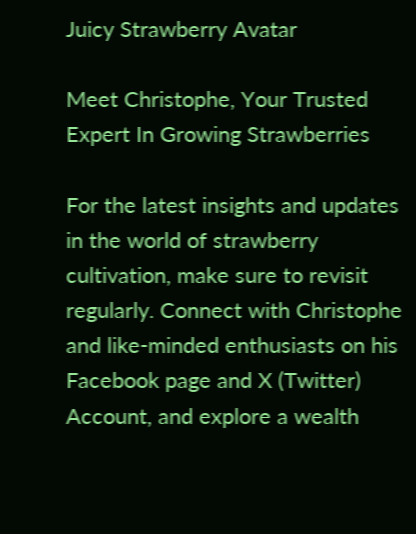Juicy Strawberry Avatar

Meet Christophe, Your Trusted Expert In Growing Strawberries

For the latest insights and updates in the world of strawberry cultivation, make sure to revisit regularly. Connect with Christophe and like-minded enthusiasts on his Facebook page and X (Twitter) Account, and explore a wealth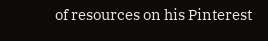of resources on his Pinterest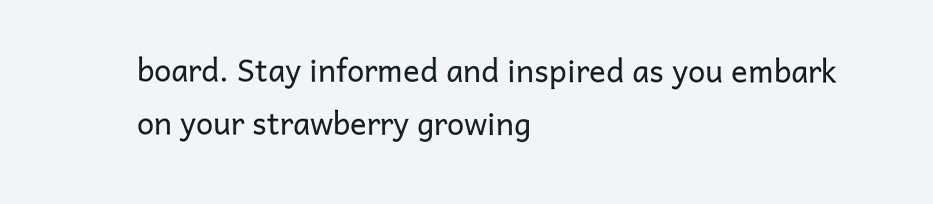board. Stay informed and inspired as you embark on your strawberry growing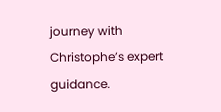journey with Christophe’s expert guidance.